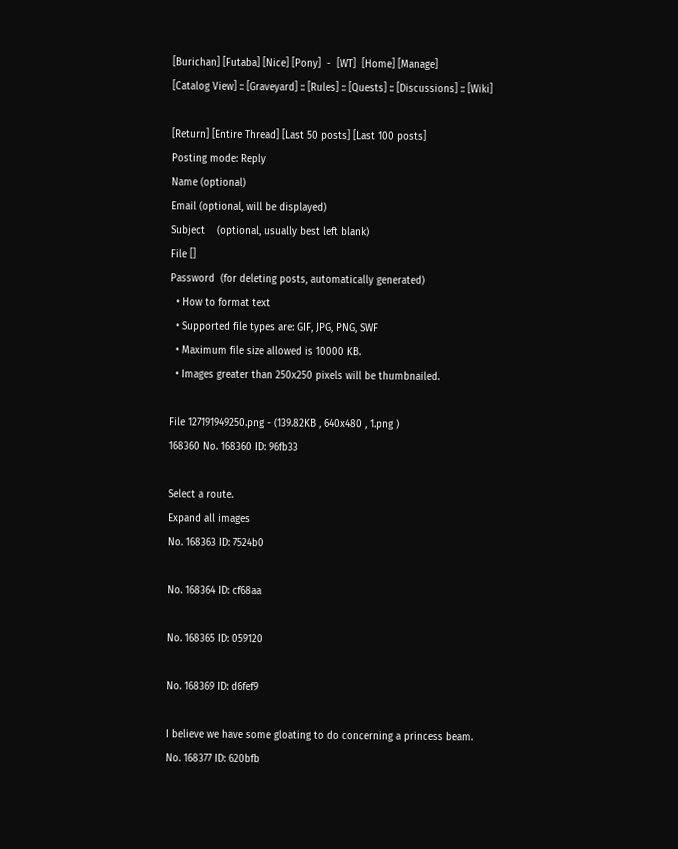[Burichan] [Futaba] [Nice] [Pony]  -  [WT]  [Home] [Manage]
[Catalog View] :: [Graveyard] :: [Rules] :: [Quests] :: [Discussions] :: [Wiki]

[Return] [Entire Thread] [Last 50 posts] [Last 100 posts]
Posting mode: Reply
Name (optional)
Email (optional, will be displayed)
Subject    (optional, usually best left blank)
File []
Password  (for deleting posts, automatically generated)
  • How to format text
  • Supported file types are: GIF, JPG, PNG, SWF
  • Maximum file size allowed is 10000 KB.
  • Images greater than 250x250 pixels will be thumbnailed.

File 127191949250.png - (139.82KB , 640x480 , 1.png )
168360 No. 168360 ID: 96fb33

Select a route.
Expand all images
No. 168363 ID: 7524b0

No. 168364 ID: cf68aa

No. 168365 ID: 059120

No. 168369 ID: d6fef9

I believe we have some gloating to do concerning a princess beam.
No. 168377 ID: 620bfb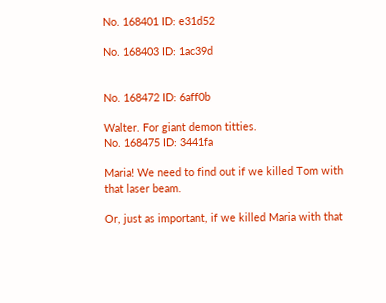No. 168401 ID: e31d52

No. 168403 ID: 1ac39d


No. 168472 ID: 6aff0b

Walter. For giant demon titties.
No. 168475 ID: 3441fa

Maria! We need to find out if we killed Tom with that laser beam.

Or, just as important, if we killed Maria with that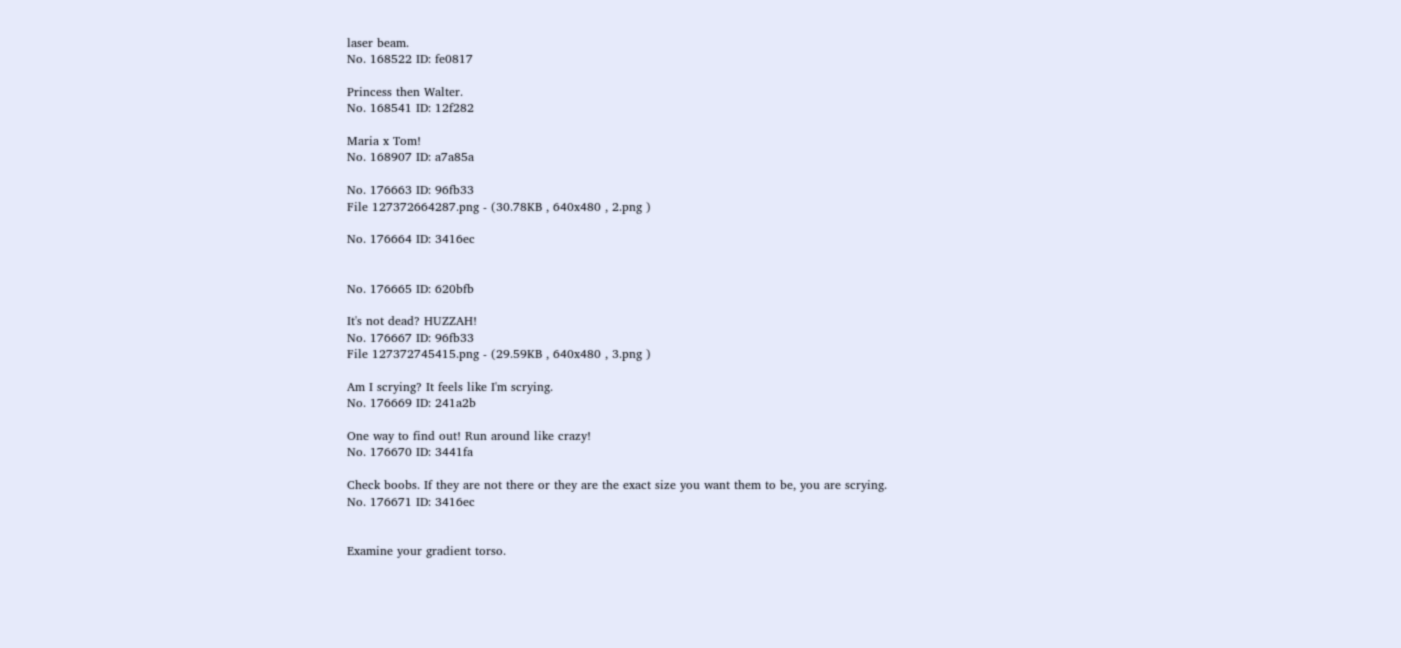laser beam.
No. 168522 ID: fe0817

Princess then Walter.
No. 168541 ID: 12f282

Maria x Tom!
No. 168907 ID: a7a85a

No. 176663 ID: 96fb33
File 127372664287.png - (30.78KB , 640x480 , 2.png )

No. 176664 ID: 3416ec


No. 176665 ID: 620bfb

It's not dead? HUZZAH!
No. 176667 ID: 96fb33
File 127372745415.png - (29.59KB , 640x480 , 3.png )

Am I scrying? It feels like I'm scrying.
No. 176669 ID: 241a2b

One way to find out! Run around like crazy!
No. 176670 ID: 3441fa

Check boobs. If they are not there or they are the exact size you want them to be, you are scrying.
No. 176671 ID: 3416ec


Examine your gradient torso.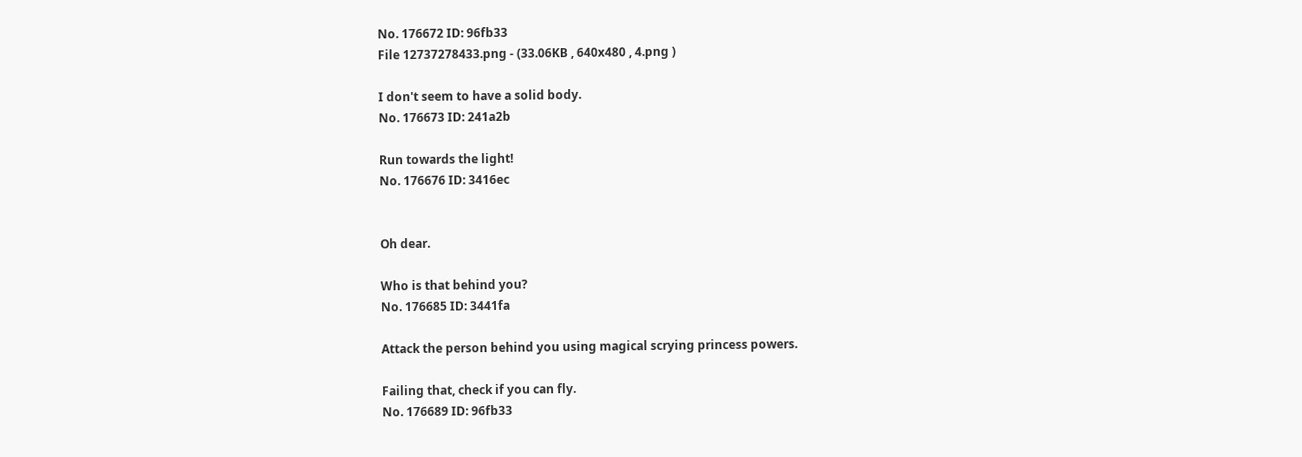No. 176672 ID: 96fb33
File 12737278433.png - (33.06KB , 640x480 , 4.png )

I don't seem to have a solid body.
No. 176673 ID: 241a2b

Run towards the light!
No. 176676 ID: 3416ec


Oh dear.

Who is that behind you?
No. 176685 ID: 3441fa

Attack the person behind you using magical scrying princess powers.

Failing that, check if you can fly.
No. 176689 ID: 96fb33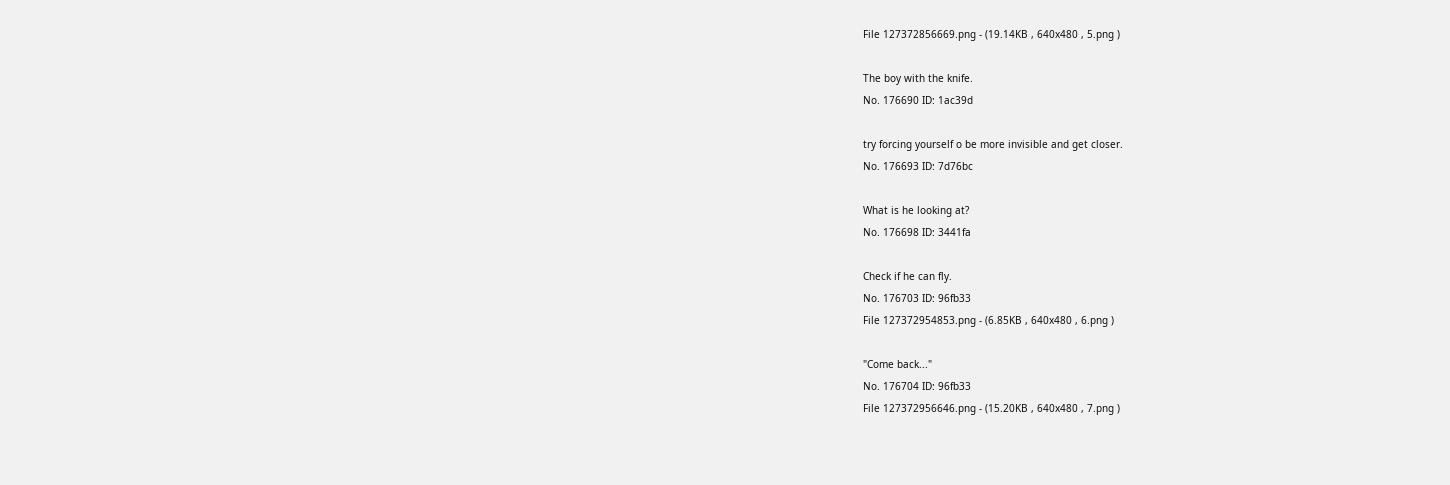File 127372856669.png - (19.14KB , 640x480 , 5.png )

The boy with the knife.
No. 176690 ID: 1ac39d

try forcing yourself o be more invisible and get closer.
No. 176693 ID: 7d76bc

What is he looking at?
No. 176698 ID: 3441fa

Check if he can fly.
No. 176703 ID: 96fb33
File 127372954853.png - (6.85KB , 640x480 , 6.png )

"Come back..."
No. 176704 ID: 96fb33
File 127372956646.png - (15.20KB , 640x480 , 7.png )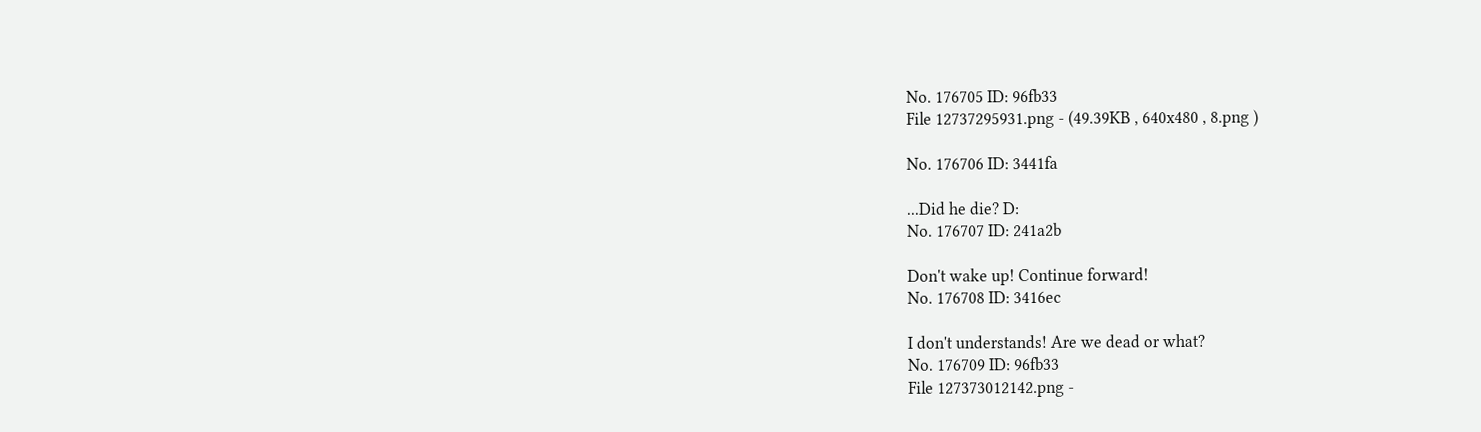No. 176705 ID: 96fb33
File 12737295931.png - (49.39KB , 640x480 , 8.png )

No. 176706 ID: 3441fa

...Did he die? D:
No. 176707 ID: 241a2b

Don't wake up! Continue forward!
No. 176708 ID: 3416ec

I don't understands! Are we dead or what?
No. 176709 ID: 96fb33
File 127373012142.png -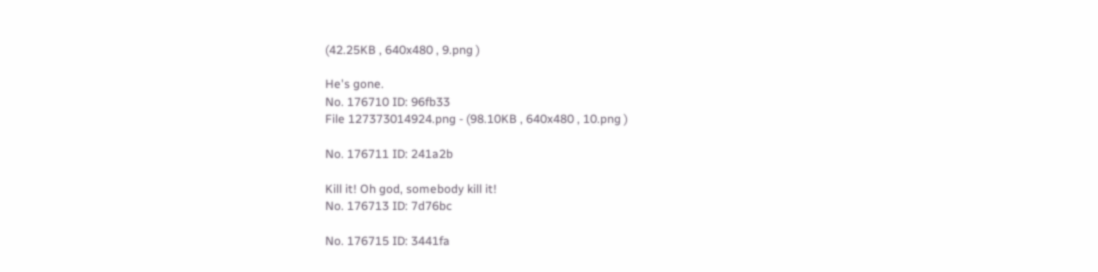(42.25KB , 640x480 , 9.png )

He's gone.
No. 176710 ID: 96fb33
File 127373014924.png - (98.10KB , 640x480 , 10.png )

No. 176711 ID: 241a2b

Kill it! Oh god, somebody kill it!
No. 176713 ID: 7d76bc

No. 176715 ID: 3441fa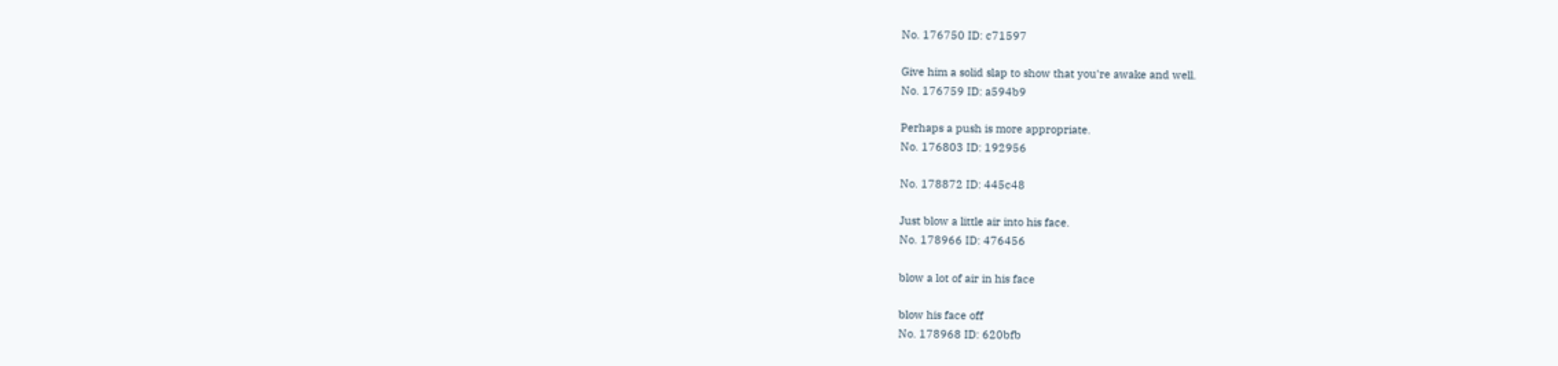No. 176750 ID: c71597

Give him a solid slap to show that you're awake and well.
No. 176759 ID: a594b9

Perhaps a push is more appropriate.
No. 176803 ID: 192956

No. 178872 ID: 445c48

Just blow a little air into his face.
No. 178966 ID: 476456

blow a lot of air in his face

blow his face off
No. 178968 ID: 620bfb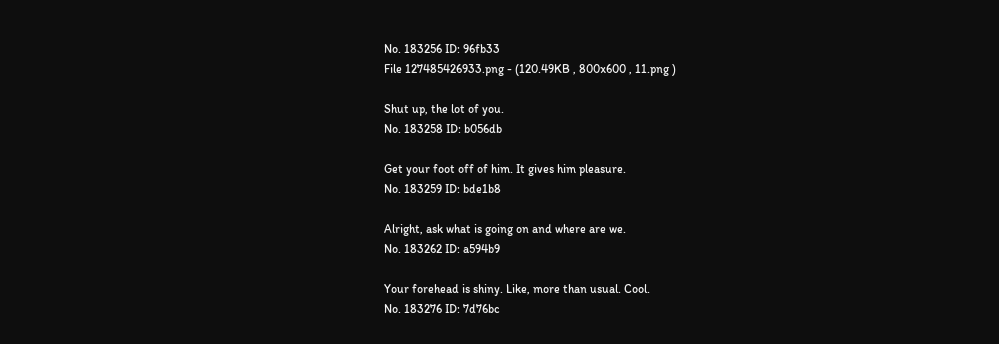No. 183256 ID: 96fb33
File 127485426933.png - (120.49KB , 800x600 , 11.png )

Shut up, the lot of you.
No. 183258 ID: b056db

Get your foot off of him. It gives him pleasure.
No. 183259 ID: bde1b8

Alright, ask what is going on and where are we.
No. 183262 ID: a594b9

Your forehead is shiny. Like, more than usual. Cool.
No. 183276 ID: 7d76bc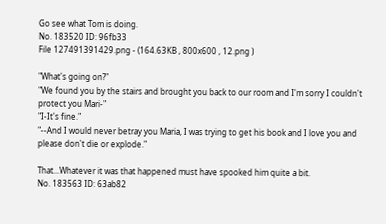Go see what Tom is doing.
No. 183520 ID: 96fb33
File 127491391429.png - (164.63KB , 800x600 , 12.png )

"What's going on?"
"We found you by the stairs and brought you back to our room and I'm sorry I couldn't protect you Mari-"
"I-It's fine."
"--And I would never betray you Maria, I was trying to get his book and I love you and please don't die or explode."

That...Whatever it was that happened must have spooked him quite a bit.
No. 183563 ID: 63ab82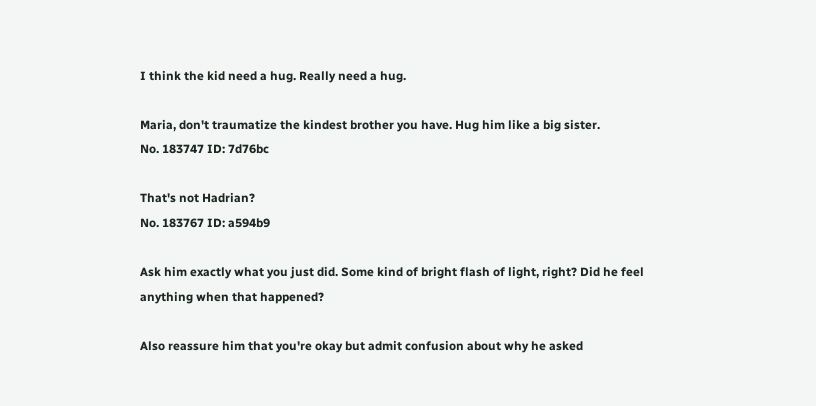I think the kid need a hug. Really need a hug.

Maria, don't traumatize the kindest brother you have. Hug him like a big sister.
No. 183747 ID: 7d76bc

That's not Hadrian?
No. 183767 ID: a594b9

Ask him exactly what you just did. Some kind of bright flash of light, right? Did he feel anything when that happened?

Also reassure him that you're okay but admit confusion about why he asked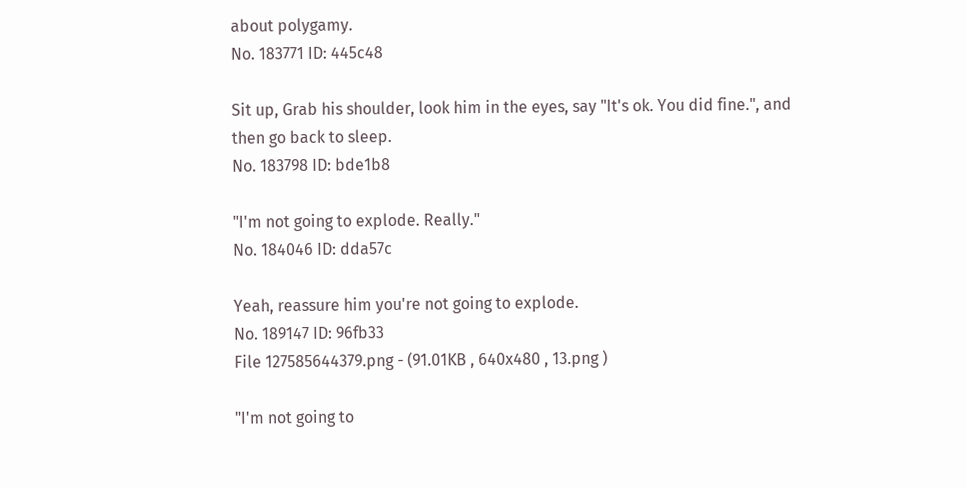about polygamy.
No. 183771 ID: 445c48

Sit up, Grab his shoulder, look him in the eyes, say "It's ok. You did fine.", and then go back to sleep.
No. 183798 ID: bde1b8

"I'm not going to explode. Really."
No. 184046 ID: dda57c

Yeah, reassure him you're not going to explode.
No. 189147 ID: 96fb33
File 127585644379.png - (91.01KB , 640x480 , 13.png )

"I'm not going to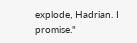explode, Hadrian. I promise."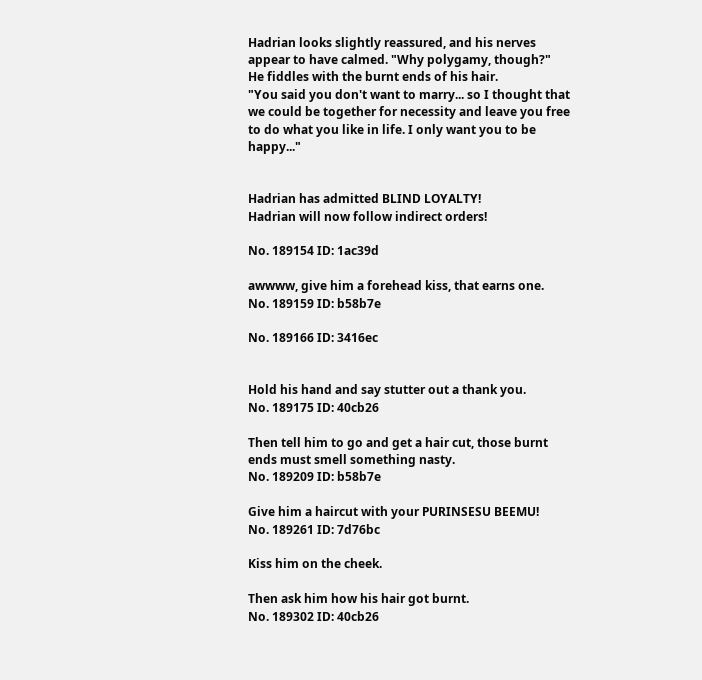Hadrian looks slightly reassured, and his nerves appear to have calmed. "Why polygamy, though?"
He fiddles with the burnt ends of his hair.
"You said you don't want to marry... so I thought that we could be together for necessity and leave you free to do what you like in life. I only want you to be happy..."


Hadrian has admitted BLIND LOYALTY!
Hadrian will now follow indirect orders!

No. 189154 ID: 1ac39d

awwww, give him a forehead kiss, that earns one.
No. 189159 ID: b58b7e

No. 189166 ID: 3416ec


Hold his hand and say stutter out a thank you.
No. 189175 ID: 40cb26

Then tell him to go and get a hair cut, those burnt ends must smell something nasty.
No. 189209 ID: b58b7e

Give him a haircut with your PURINSESU BEEMU!
No. 189261 ID: 7d76bc

Kiss him on the cheek.

Then ask him how his hair got burnt.
No. 189302 ID: 40cb26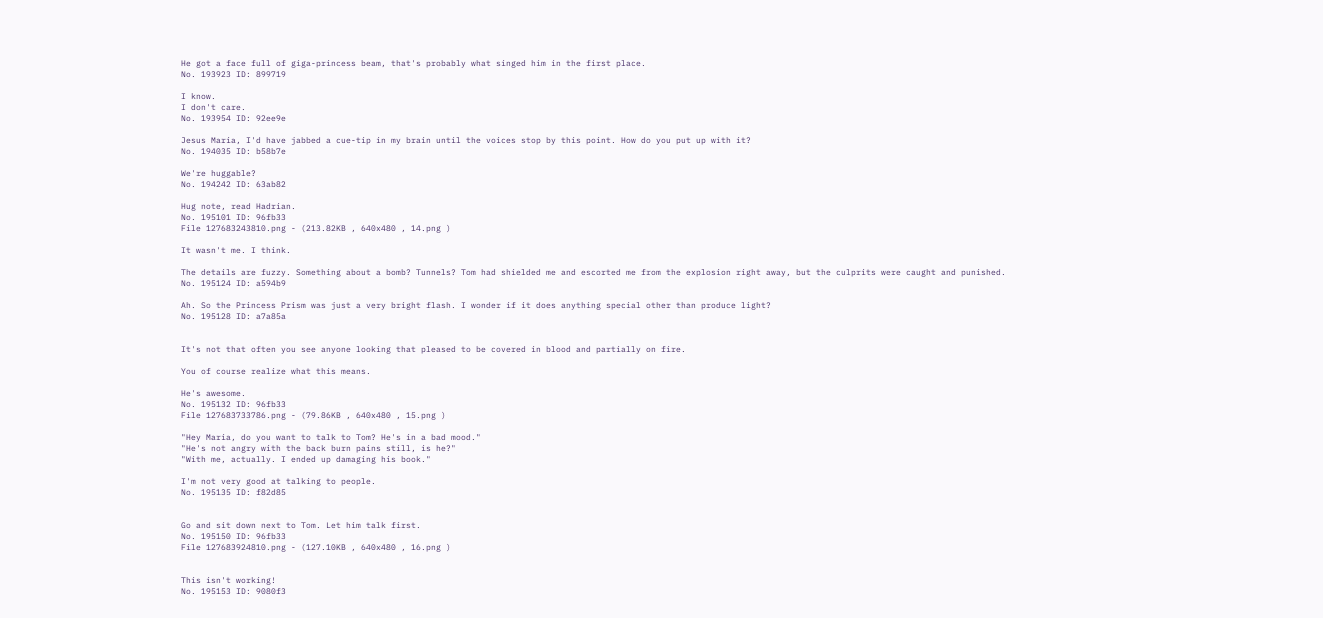He got a face full of giga-princess beam, that's probably what singed him in the first place.
No. 193923 ID: 899719

I know.
I don't care.
No. 193954 ID: 92ee9e

Jesus Maria, I'd have jabbed a cue-tip in my brain until the voices stop by this point. How do you put up with it?
No. 194035 ID: b58b7e

We're huggable?
No. 194242 ID: 63ab82

Hug note, read Hadrian.
No. 195101 ID: 96fb33
File 127683243810.png - (213.82KB , 640x480 , 14.png )

It wasn't me. I think.

The details are fuzzy. Something about a bomb? Tunnels? Tom had shielded me and escorted me from the explosion right away, but the culprits were caught and punished.
No. 195124 ID: a594b9

Ah. So the Princess Prism was just a very bright flash. I wonder if it does anything special other than produce light?
No. 195128 ID: a7a85a


It's not that often you see anyone looking that pleased to be covered in blood and partially on fire.

You of course realize what this means.

He's awesome.
No. 195132 ID: 96fb33
File 127683733786.png - (79.86KB , 640x480 , 15.png )

"Hey Maria, do you want to talk to Tom? He's in a bad mood."
"He's not angry with the back burn pains still, is he?"
"With me, actually. I ended up damaging his book."

I'm not very good at talking to people.
No. 195135 ID: f82d85


Go and sit down next to Tom. Let him talk first.
No. 195150 ID: 96fb33
File 127683924810.png - (127.10KB , 640x480 , 16.png )


This isn't working!
No. 195153 ID: 9080f3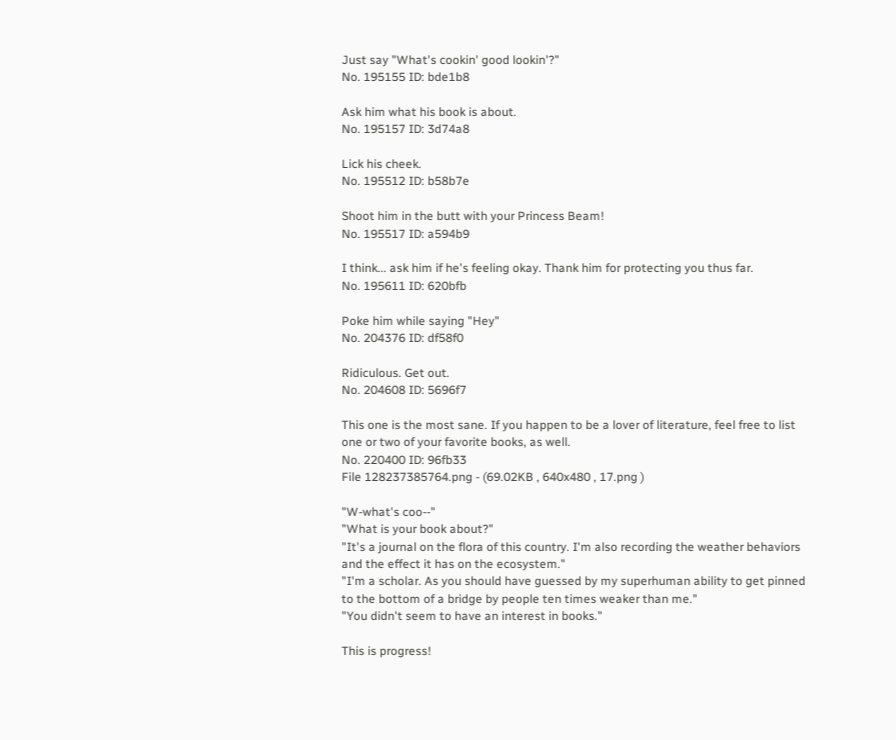Just say "What's cookin' good lookin'?"
No. 195155 ID: bde1b8

Ask him what his book is about.
No. 195157 ID: 3d74a8

Lick his cheek.
No. 195512 ID: b58b7e

Shoot him in the butt with your Princess Beam!
No. 195517 ID: a594b9

I think... ask him if he's feeling okay. Thank him for protecting you thus far.
No. 195611 ID: 620bfb

Poke him while saying "Hey"
No. 204376 ID: df58f0

Ridiculous. Get out.
No. 204608 ID: 5696f7

This one is the most sane. If you happen to be a lover of literature, feel free to list one or two of your favorite books, as well.
No. 220400 ID: 96fb33
File 128237385764.png - (69.02KB , 640x480 , 17.png )

"W-what's coo--"
"What is your book about?"
"It's a journal on the flora of this country. I'm also recording the weather behaviors and the effect it has on the ecosystem."
"I'm a scholar. As you should have guessed by my superhuman ability to get pinned to the bottom of a bridge by people ten times weaker than me."
"You didn't seem to have an interest in books."

This is progress!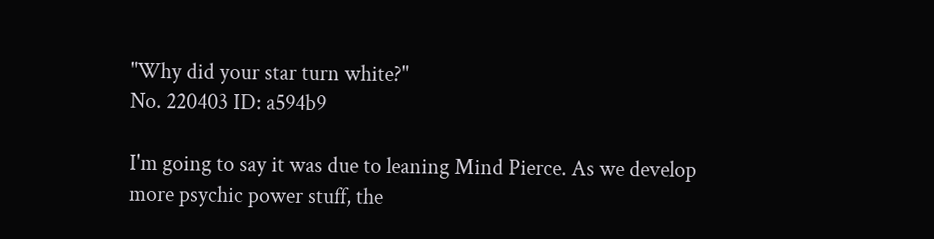"Why did your star turn white?"
No. 220403 ID: a594b9

I'm going to say it was due to leaning Mind Pierce. As we develop more psychic power stuff, the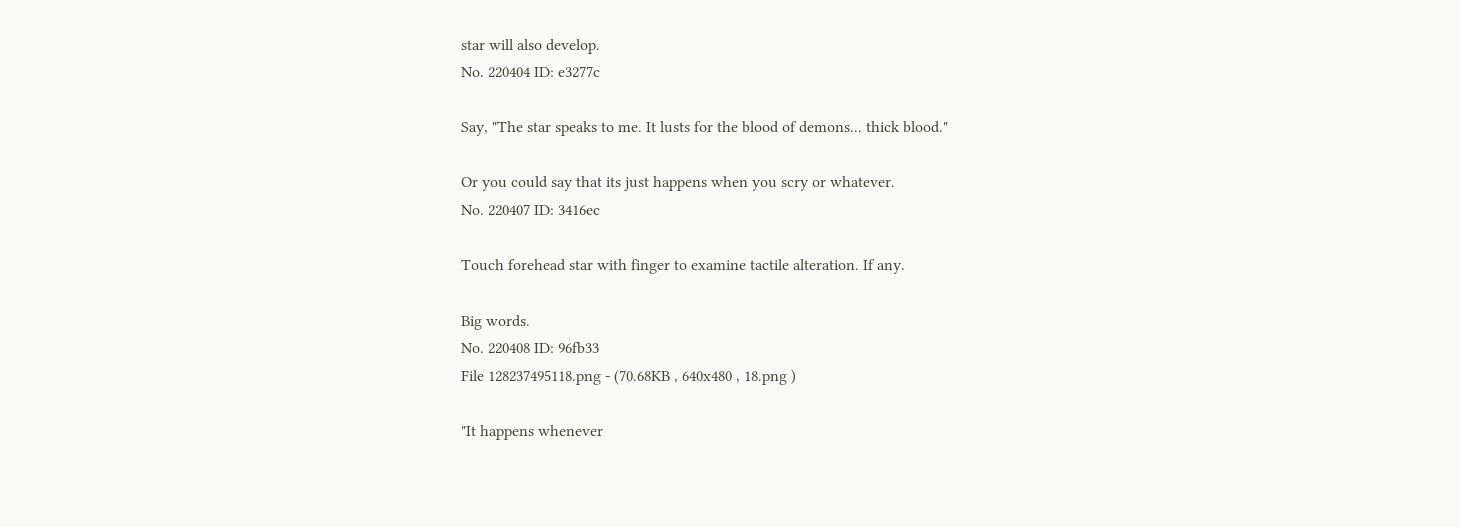star will also develop.
No. 220404 ID: e3277c

Say, "The star speaks to me. It lusts for the blood of demons... thick blood."

Or you could say that its just happens when you scry or whatever.
No. 220407 ID: 3416ec

Touch forehead star with finger to examine tactile alteration. If any.

Big words.
No. 220408 ID: 96fb33
File 128237495118.png - (70.68KB , 640x480 , 18.png )

"It happens whenever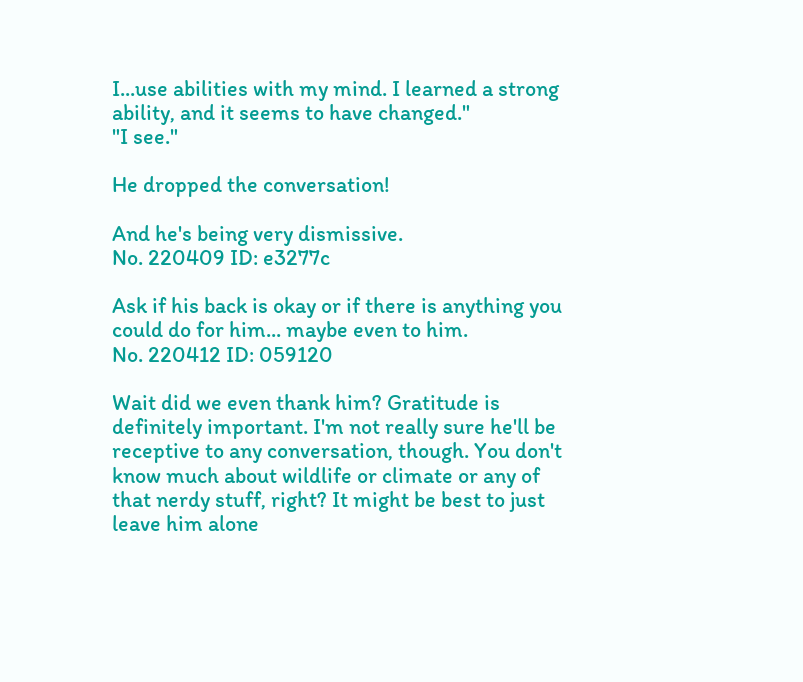I...use abilities with my mind. I learned a strong ability, and it seems to have changed."
"I see."

He dropped the conversation!

And he's being very dismissive.
No. 220409 ID: e3277c

Ask if his back is okay or if there is anything you could do for him... maybe even to him.
No. 220412 ID: 059120

Wait did we even thank him? Gratitude is definitely important. I'm not really sure he'll be receptive to any conversation, though. You don't know much about wildlife or climate or any of that nerdy stuff, right? It might be best to just leave him alone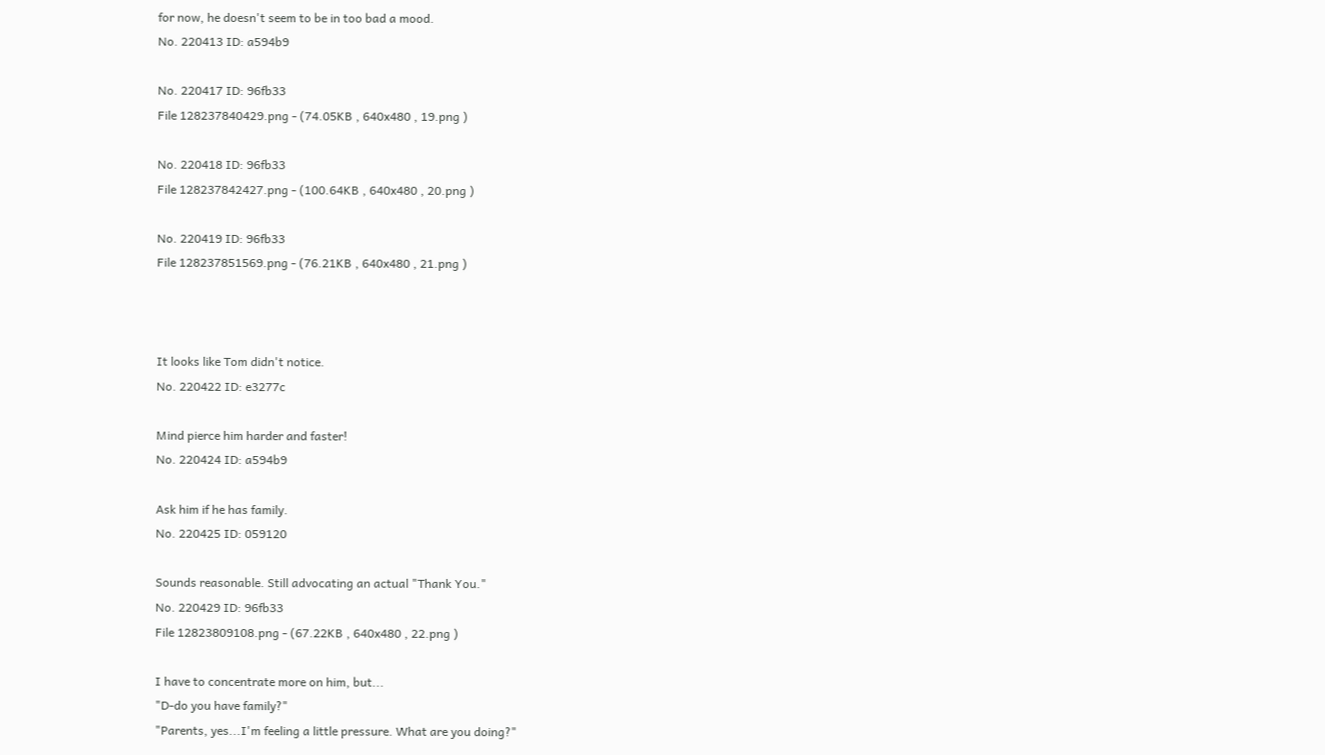for now, he doesn't seem to be in too bad a mood.
No. 220413 ID: a594b9

No. 220417 ID: 96fb33
File 128237840429.png - (74.05KB , 640x480 , 19.png )

No. 220418 ID: 96fb33
File 128237842427.png - (100.64KB , 640x480 , 20.png )

No. 220419 ID: 96fb33
File 128237851569.png - (76.21KB , 640x480 , 21.png )



It looks like Tom didn't notice.
No. 220422 ID: e3277c

Mind pierce him harder and faster!
No. 220424 ID: a594b9

Ask him if he has family.
No. 220425 ID: 059120

Sounds reasonable. Still advocating an actual "Thank You."
No. 220429 ID: 96fb33
File 12823809108.png - (67.22KB , 640x480 , 22.png )

I have to concentrate more on him, but...
"D-do you have family?"
"Parents, yes...I'm feeling a little pressure. What are you doing?"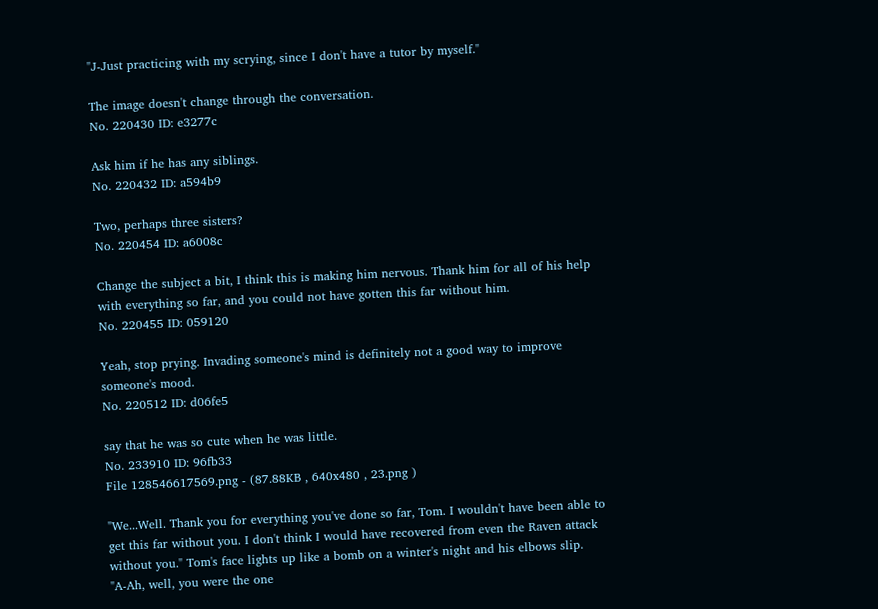"J-Just practicing with my scrying, since I don't have a tutor by myself."

The image doesn't change through the conversation.
No. 220430 ID: e3277c

Ask him if he has any siblings.
No. 220432 ID: a594b9

Two, perhaps three sisters?
No. 220454 ID: a6008c

Change the subject a bit, I think this is making him nervous. Thank him for all of his help with everything so far, and you could not have gotten this far without him.
No. 220455 ID: 059120

Yeah, stop prying. Invading someone's mind is definitely not a good way to improve someone's mood.
No. 220512 ID: d06fe5

say that he was so cute when he was little.
No. 233910 ID: 96fb33
File 128546617569.png - (87.88KB , 640x480 , 23.png )

"We...Well. Thank you for everything you've done so far, Tom. I wouldn't have been able to get this far without you. I don't think I would have recovered from even the Raven attack without you." Tom's face lights up like a bomb on a winter's night and his elbows slip.
"A-Ah, well, you were the one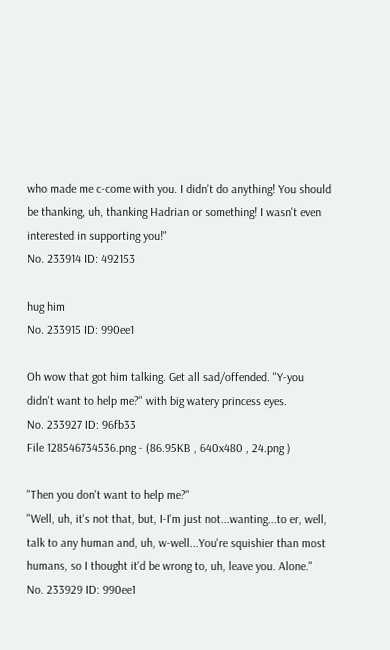who made me c-come with you. I didn't do anything! You should be thanking, uh, thanking Hadrian or something! I wasn't even interested in supporting you!"
No. 233914 ID: 492153

hug him
No. 233915 ID: 990ee1

Oh wow that got him talking. Get all sad/offended. "Y-you didn't want to help me?" with big watery princess eyes.
No. 233927 ID: 96fb33
File 128546734536.png - (86.95KB , 640x480 , 24.png )

"Then you don't want to help me?"
"Well, uh, it's not that, but, I-I'm just not...wanting...to er, well, talk to any human and, uh, w-well...You're squishier than most humans, so I thought it'd be wrong to, uh, leave you. Alone."
No. 233929 ID: 990ee1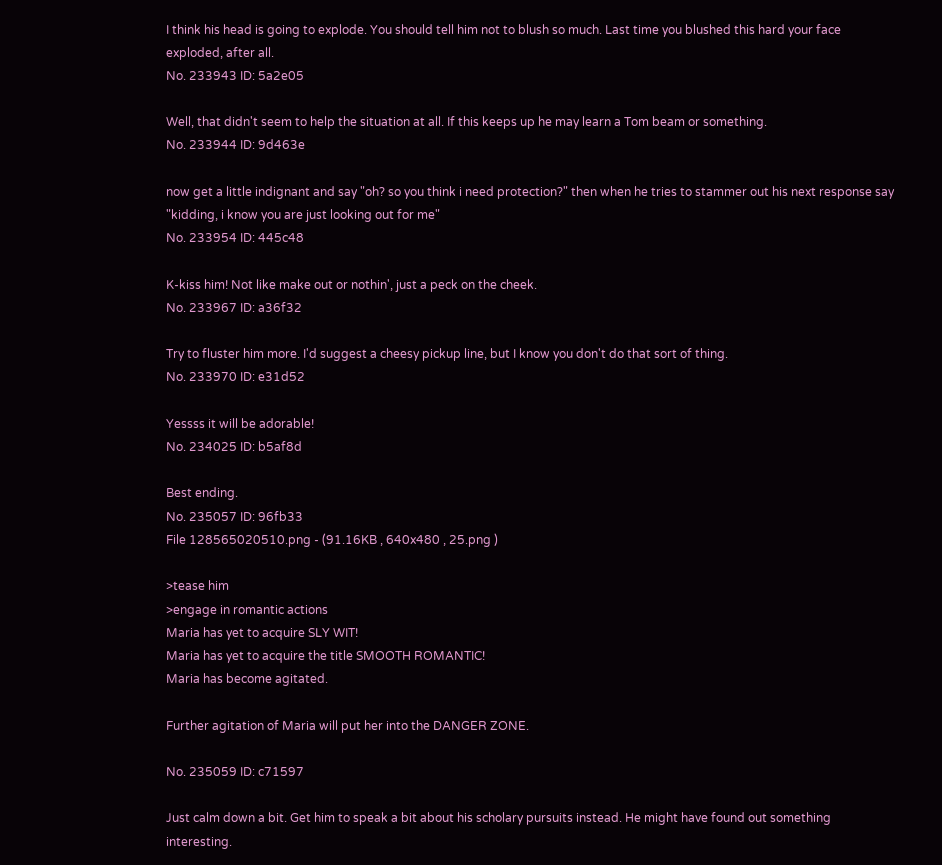I think his head is going to explode. You should tell him not to blush so much. Last time you blushed this hard your face exploded, after all.
No. 233943 ID: 5a2e05

Well, that didn't seem to help the situation at all. If this keeps up he may learn a Tom beam or something.
No. 233944 ID: 9d463e

now get a little indignant and say "oh? so you think i need protection?" then when he tries to stammer out his next response say "kidding, i know you are just looking out for me"
No. 233954 ID: 445c48

K-kiss him! Not like make out or nothin', just a peck on the cheek.
No. 233967 ID: a36f32

Try to fluster him more. I'd suggest a cheesy pickup line, but I know you don't do that sort of thing.
No. 233970 ID: e31d52

Yessss it will be adorable!
No. 234025 ID: b5af8d

Best ending.
No. 235057 ID: 96fb33
File 128565020510.png - (91.16KB , 640x480 , 25.png )

>tease him
>engage in romantic actions
Maria has yet to acquire SLY WIT!
Maria has yet to acquire the title SMOOTH ROMANTIC!
Maria has become agitated.

Further agitation of Maria will put her into the DANGER ZONE.

No. 235059 ID: c71597

Just calm down a bit. Get him to speak a bit about his scholary pursuits instead. He might have found out something interesting.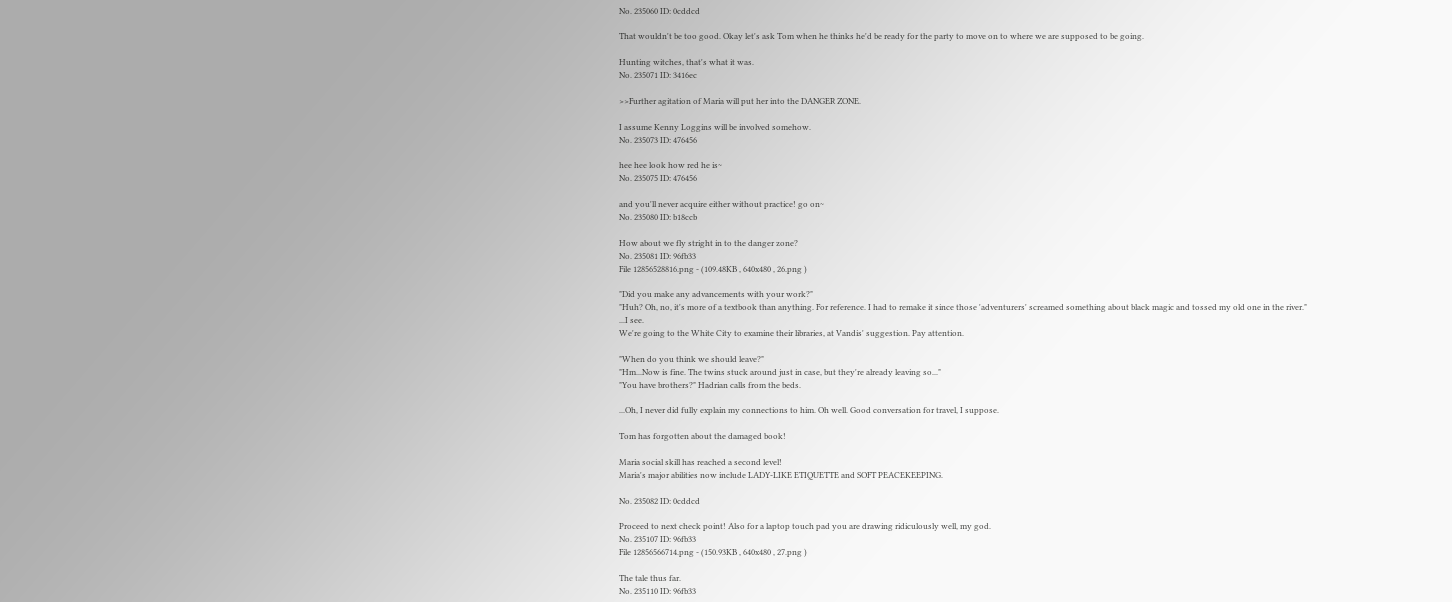No. 235060 ID: 0cddcd

That wouldn't be too good. Okay let's ask Tom when he thinks he'd be ready for the party to move on to where we are supposed to be going.

Hunting witches, that's what it was.
No. 235071 ID: 3416ec

>>Further agitation of Maria will put her into the DANGER ZONE.

I assume Kenny Loggins will be involved somehow.
No. 235073 ID: 476456

hee hee look how red he is~
No. 235075 ID: 476456

and you'll never acquire either without practice! go on~
No. 235080 ID: b18ccb

How about we fly stright in to the danger zone?
No. 235081 ID: 96fb33
File 12856528816.png - (109.48KB , 640x480 , 26.png )

"Did you make any advancements with your work?"
"Huh? Oh, no, it's more of a textbook than anything. For reference. I had to remake it since those 'adventurers' screamed something about black magic and tossed my old one in the river."
...I see.
We're going to the White City to examine their libraries, at Vandis' suggestion. Pay attention.

"When do you think we should leave?"
"Hm...Now is fine. The twins stuck around just in case, but they're already leaving so..."
"You have brothers?" Hadrian calls from the beds.

...Oh, I never did fully explain my connections to him. Oh well. Good conversation for travel, I suppose.

Tom has forgotten about the damaged book!

Maria social skill has reached a second level!
Maria's major abilities now include LADY-LIKE ETIQUETTE and SOFT PEACEKEEPING.

No. 235082 ID: 0cddcd

Proceed to next check point! Also for a laptop touch pad you are drawing ridiculously well, my god.
No. 235107 ID: 96fb33
File 12856566714.png - (150.93KB , 640x480 , 27.png )

The tale thus far.
No. 235110 ID: 96fb33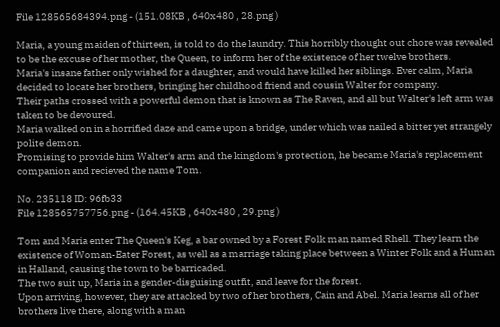File 128565684394.png - (151.08KB , 640x480 , 28.png )

Maria, a young maiden of thirteen, is told to do the laundry. This horribly thought out chore was revealed to be the excuse of her mother, the Queen, to inform her of the existence of her twelve brothers.
Maria's insane father only wished for a daughter, and would have killed her siblings. Ever calm, Maria decided to locate her brothers, bringing her childhood friend and cousin Walter for company.
Their paths crossed with a powerful demon that is known as The Raven, and all but Walter's left arm was taken to be devoured.
Maria walked on in a horrified daze and came upon a bridge, under which was nailed a bitter yet strangely polite demon.
Promising to provide him Walter's arm and the kingdom's protection, he became Maria's replacement companion and recieved the name Tom.

No. 235118 ID: 96fb33
File 128565757756.png - (164.45KB , 640x480 , 29.png )

Tom and Maria enter The Queen's Keg, a bar owned by a Forest Folk man named Rhell. They learn the existence of Woman-Eater Forest, as well as a marriage taking place between a Winter Folk and a Human in Halland, causing the town to be barricaded.
The two suit up, Maria in a gender-disguising outfit, and leave for the forest.
Upon arriving, however, they are attacked by two of her brothers, Cain and Abel. Maria learns all of her brothers live there, along with a man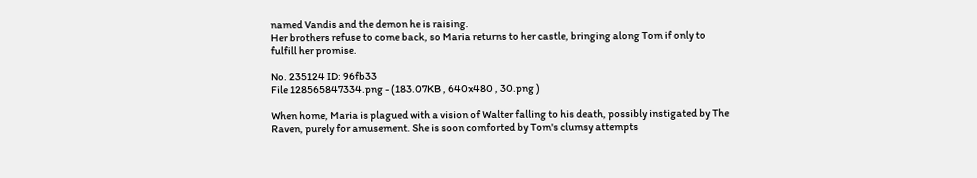named Vandis and the demon he is raising.
Her brothers refuse to come back, so Maria returns to her castle, bringing along Tom if only to fulfill her promise.

No. 235124 ID: 96fb33
File 128565847334.png - (183.07KB , 640x480 , 30.png )

When home, Maria is plagued with a vision of Walter falling to his death, possibly instigated by The Raven, purely for amusement. She is soon comforted by Tom's clumsy attempts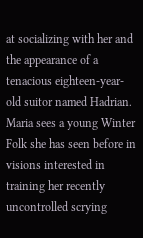at socializing with her and the appearance of a tenacious eighteen-year-old suitor named Hadrian.
Maria sees a young Winter Folk she has seen before in visions interested in training her recently uncontrolled scrying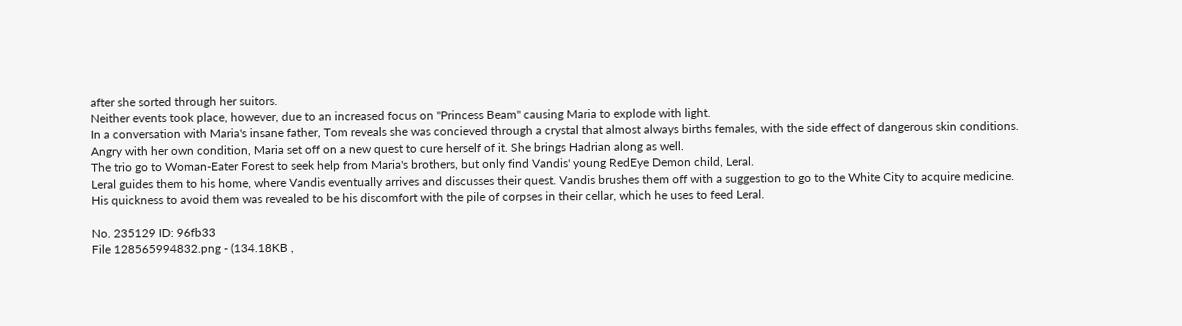after she sorted through her suitors.
Neither events took place, however, due to an increased focus on "Princess Beam" causing Maria to explode with light.
In a conversation with Maria's insane father, Tom reveals she was concieved through a crystal that almost always births females, with the side effect of dangerous skin conditions. Angry with her own condition, Maria set off on a new quest to cure herself of it. She brings Hadrian along as well.
The trio go to Woman-Eater Forest to seek help from Maria's brothers, but only find Vandis' young RedEye Demon child, Leral.
Leral guides them to his home, where Vandis eventually arrives and discusses their quest. Vandis brushes them off with a suggestion to go to the White City to acquire medicine. His quickness to avoid them was revealed to be his discomfort with the pile of corpses in their cellar, which he uses to feed Leral.

No. 235129 ID: 96fb33
File 128565994832.png - (134.18KB ,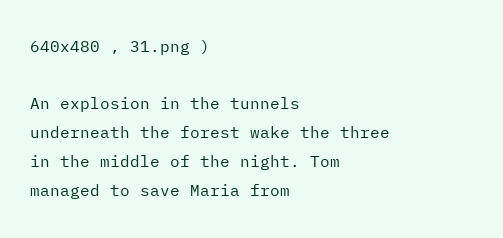640x480 , 31.png )

An explosion in the tunnels underneath the forest wake the three in the middle of the night. Tom managed to save Maria from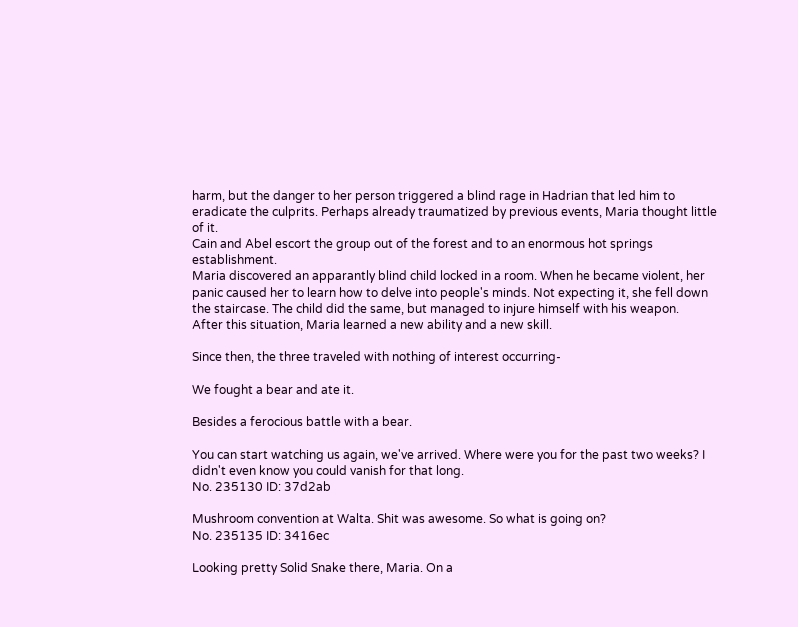harm, but the danger to her person triggered a blind rage in Hadrian that led him to eradicate the culprits. Perhaps already traumatized by previous events, Maria thought little of it.
Cain and Abel escort the group out of the forest and to an enormous hot springs establishment.
Maria discovered an apparantly blind child locked in a room. When he became violent, her panic caused her to learn how to delve into people's minds. Not expecting it, she fell down the staircase. The child did the same, but managed to injure himself with his weapon.
After this situation, Maria learned a new ability and a new skill.

Since then, the three traveled with nothing of interest occurring-

We fought a bear and ate it.

Besides a ferocious battle with a bear.

You can start watching us again, we've arrived. Where were you for the past two weeks? I didn't even know you could vanish for that long.
No. 235130 ID: 37d2ab

Mushroom convention at Walta. Shit was awesome. So what is going on?
No. 235135 ID: 3416ec

Looking pretty Solid Snake there, Maria. On a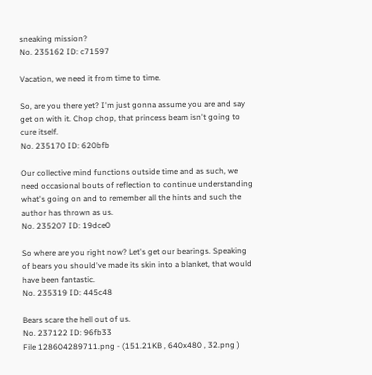sneaking mission?
No. 235162 ID: c71597

Vacation, we need it from time to time.

So, are you there yet? I'm just gonna assume you are and say get on with it. Chop chop, that princess beam isn't going to cure itself.
No. 235170 ID: 620bfb

Our collective mind functions outside time and as such, we need occasional bouts of reflection to continue understanding what's going on and to remember all the hints and such the author has thrown as us.
No. 235207 ID: 19dce0

So where are you right now? Let's get our bearings. Speaking of bears you should've made its skin into a blanket, that would have been fantastic.
No. 235319 ID: 445c48

Bears scare the hell out of us.
No. 237122 ID: 96fb33
File 128604289711.png - (151.21KB , 640x480 , 32.png )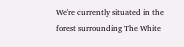We're currently situated in the forest surrounding The White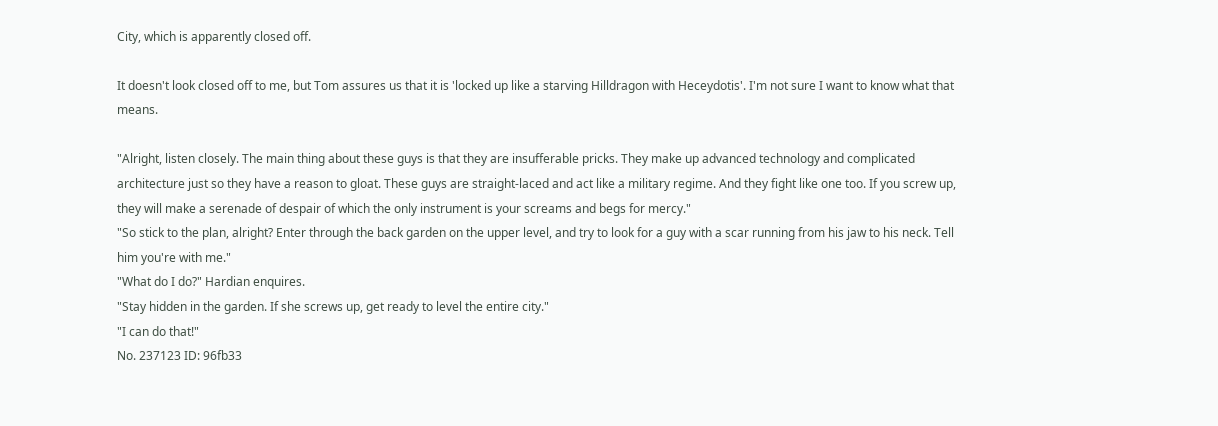City, which is apparently closed off.

It doesn't look closed off to me, but Tom assures us that it is 'locked up like a starving Hilldragon with Heceydotis'. I'm not sure I want to know what that means.

"Alright, listen closely. The main thing about these guys is that they are insufferable pricks. They make up advanced technology and complicated architecture just so they have a reason to gloat. These guys are straight-laced and act like a military regime. And they fight like one too. If you screw up, they will make a serenade of despair of which the only instrument is your screams and begs for mercy."
"So stick to the plan, alright? Enter through the back garden on the upper level, and try to look for a guy with a scar running from his jaw to his neck. Tell him you're with me."
"What do I do?" Hardian enquires.
"Stay hidden in the garden. If she screws up, get ready to level the entire city."
"I can do that!"
No. 237123 ID: 96fb33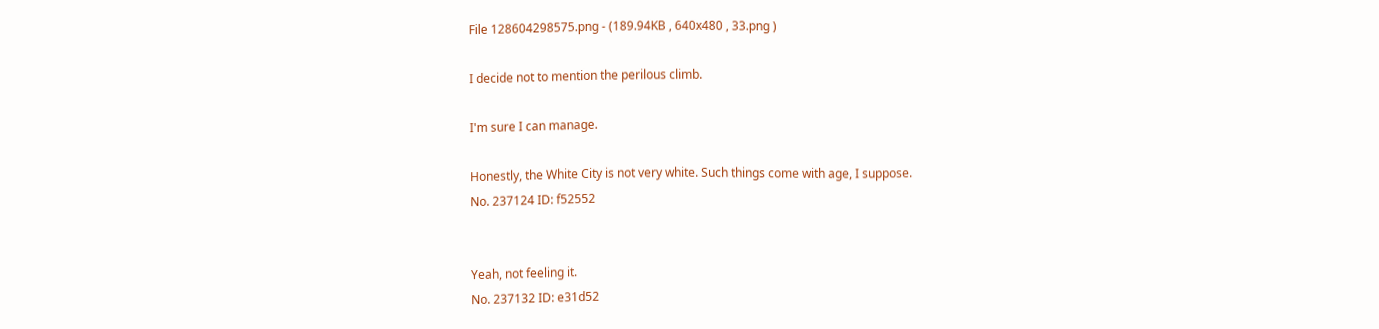File 128604298575.png - (189.94KB , 640x480 , 33.png )

I decide not to mention the perilous climb.

I'm sure I can manage.

Honestly, the White City is not very white. Such things come with age, I suppose.
No. 237124 ID: f52552


Yeah, not feeling it.
No. 237132 ID: e31d52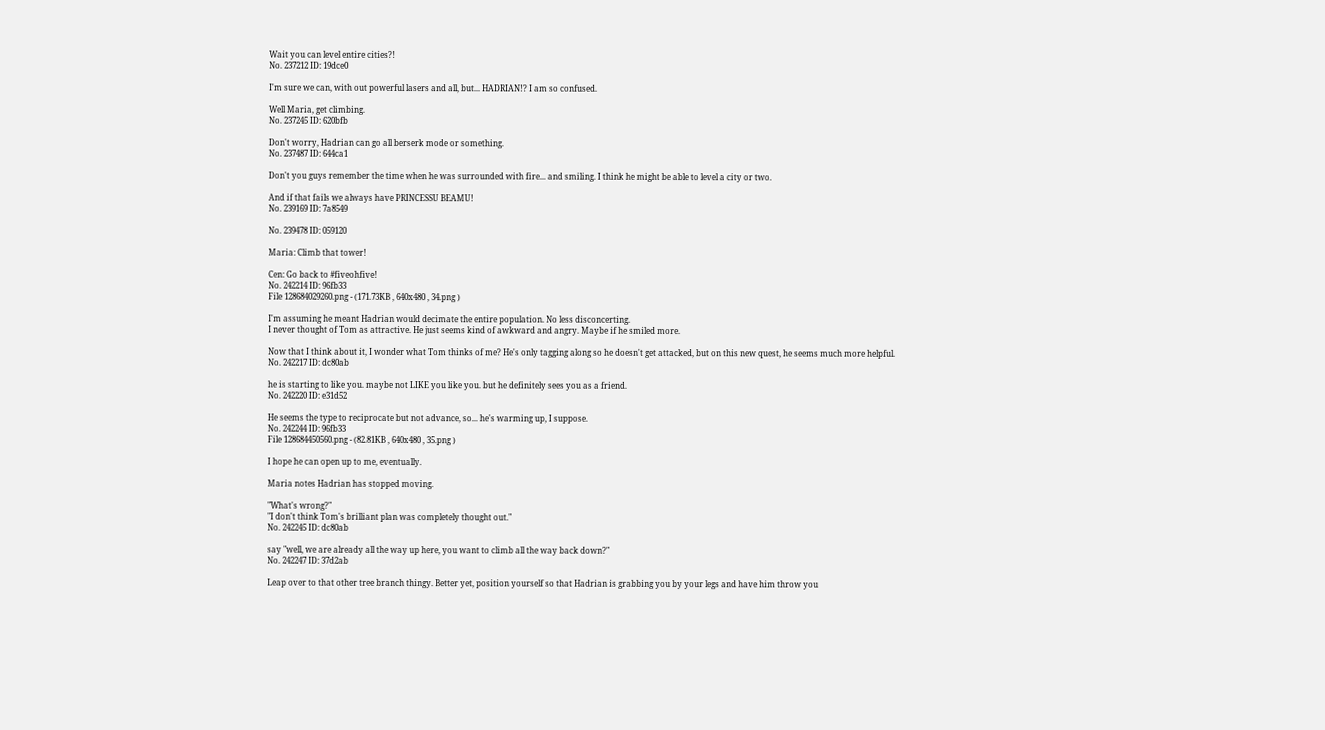Wait you can level entire cities?!
No. 237212 ID: 19dce0

I'm sure we can, with out powerful lasers and all, but... HADRIAN!? I am so confused.

Well Maria, get climbing.
No. 237245 ID: 620bfb

Don't worry, Hadrian can go all berserk mode or something.
No. 237487 ID: 644ca1

Don't you guys remember the time when he was surrounded with fire... and smiling. I think he might be able to level a city or two.

And if that fails we always have PRINCESSU BEAMU!
No. 239169 ID: 7a8549

No. 239478 ID: 059120

Maria: Climb that tower!

Cen: Go back to #fiveohfive!
No. 242214 ID: 96fb33
File 128684029260.png - (171.73KB , 640x480 , 34.png )

I'm assuming he meant Hadrian would decimate the entire population. No less disconcerting.
I never thought of Tom as attractive. He just seems kind of awkward and angry. Maybe if he smiled more.

Now that I think about it, I wonder what Tom thinks of me? He's only tagging along so he doesn't get attacked, but on this new quest, he seems much more helpful.
No. 242217 ID: dc80ab

he is starting to like you. maybe not LIKE you like you. but he definitely sees you as a friend.
No. 242220 ID: e31d52

He seems the type to reciprocate but not advance, so... he's warming up, I suppose.
No. 242244 ID: 96fb33
File 128684450560.png - (82.81KB , 640x480 , 35.png )

I hope he can open up to me, eventually.

Maria notes Hadrian has stopped moving.

"What's wrong?"
"I don't think Tom's brilliant plan was completely thought out."
No. 242245 ID: dc80ab

say "well, we are already all the way up here, you want to climb all the way back down?"
No. 242247 ID: 37d2ab

Leap over to that other tree branch thingy. Better yet, position yourself so that Hadrian is grabbing you by your legs and have him throw you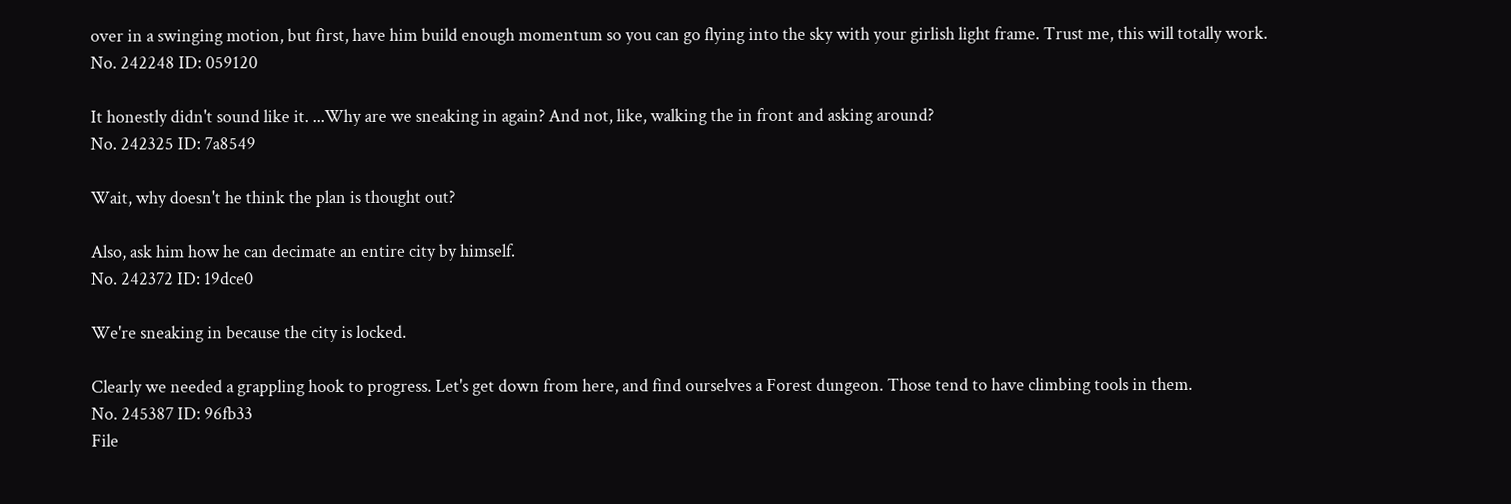over in a swinging motion, but first, have him build enough momentum so you can go flying into the sky with your girlish light frame. Trust me, this will totally work.
No. 242248 ID: 059120

It honestly didn't sound like it. ...Why are we sneaking in again? And not, like, walking the in front and asking around?
No. 242325 ID: 7a8549

Wait, why doesn't he think the plan is thought out?

Also, ask him how he can decimate an entire city by himself.
No. 242372 ID: 19dce0

We're sneaking in because the city is locked.

Clearly we needed a grappling hook to progress. Let's get down from here, and find ourselves a Forest dungeon. Those tend to have climbing tools in them.
No. 245387 ID: 96fb33
File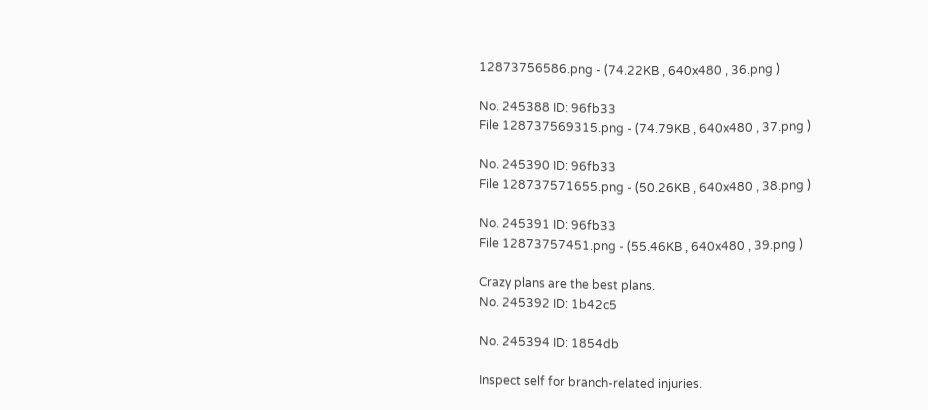12873756586.png - (74.22KB , 640x480 , 36.png )

No. 245388 ID: 96fb33
File 128737569315.png - (74.79KB , 640x480 , 37.png )

No. 245390 ID: 96fb33
File 128737571655.png - (50.26KB , 640x480 , 38.png )

No. 245391 ID: 96fb33
File 12873757451.png - (55.46KB , 640x480 , 39.png )

Crazy plans are the best plans.
No. 245392 ID: 1b42c5

No. 245394 ID: 1854db

Inspect self for branch-related injuries.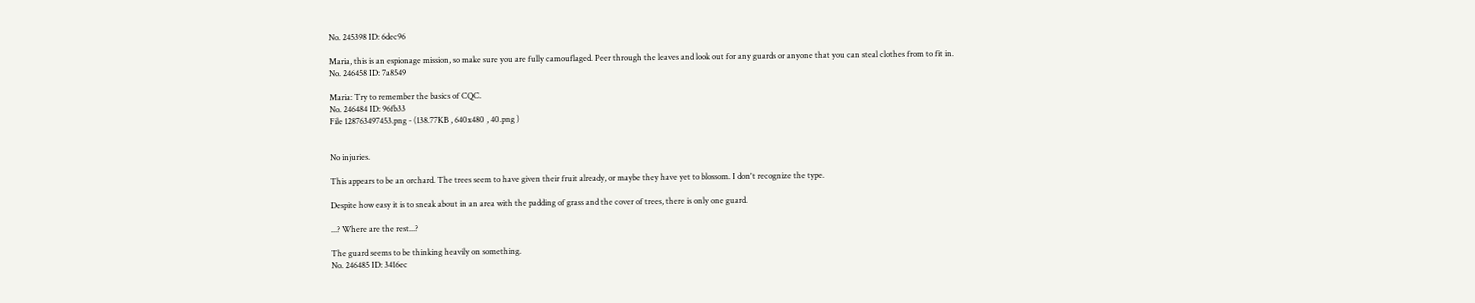No. 245398 ID: 6dec96

Maria, this is an espionage mission, so make sure you are fully camouflaged. Peer through the leaves and look out for any guards or anyone that you can steal clothes from to fit in.
No. 246458 ID: 7a8549

Maria: Try to remember the basics of CQC.
No. 246484 ID: 96fb33
File 128763497453.png - (138.77KB , 640x480 , 40.png )


No injuries.

This appears to be an orchard. The trees seem to have given their fruit already, or maybe they have yet to blossom. I don't recognize the type.

Despite how easy it is to sneak about in an area with the padding of grass and the cover of trees, there is only one guard.

...? Where are the rest...?

The guard seems to be thinking heavily on something.
No. 246485 ID: 3416ec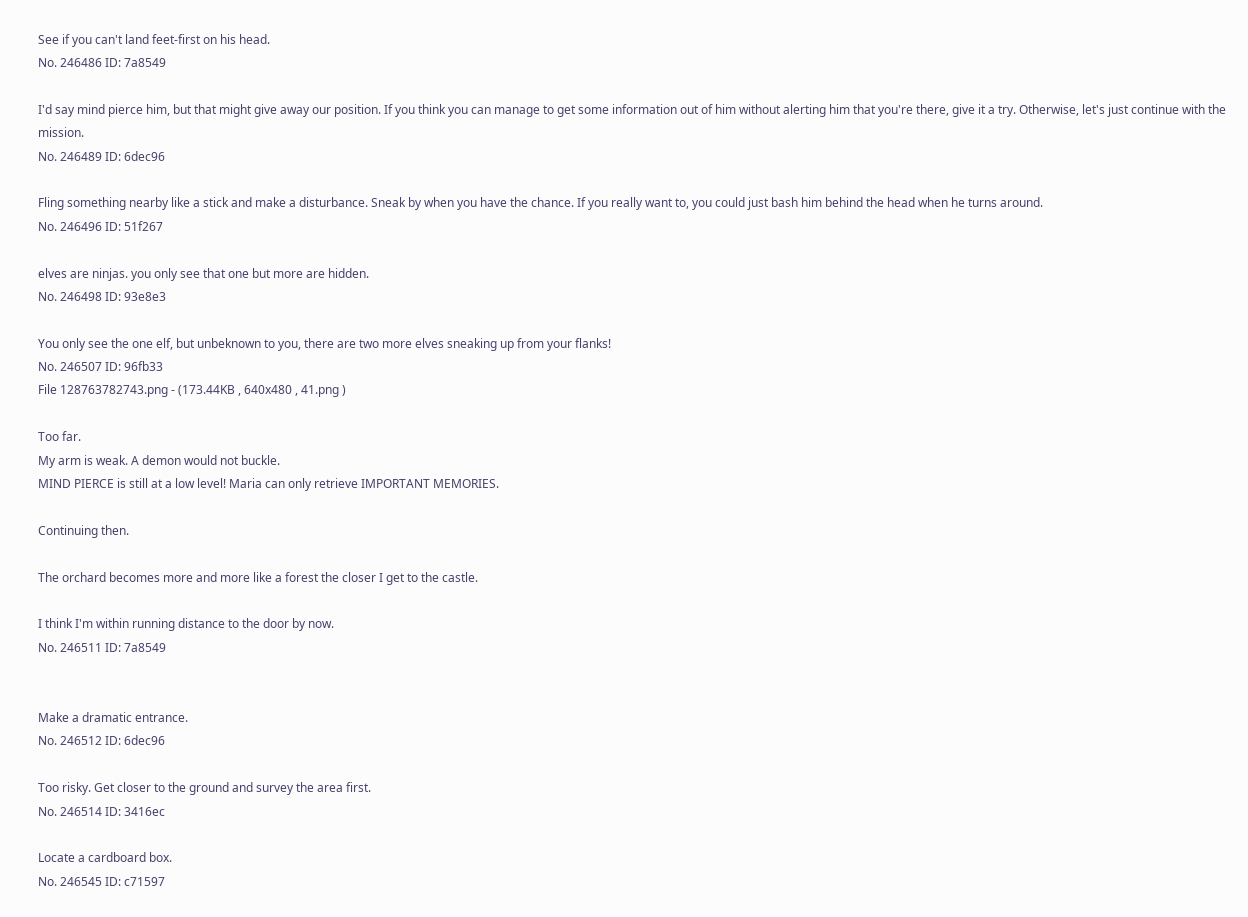See if you can't land feet-first on his head.
No. 246486 ID: 7a8549

I'd say mind pierce him, but that might give away our position. If you think you can manage to get some information out of him without alerting him that you're there, give it a try. Otherwise, let's just continue with the mission.
No. 246489 ID: 6dec96

Fling something nearby like a stick and make a disturbance. Sneak by when you have the chance. If you really want to, you could just bash him behind the head when he turns around.
No. 246496 ID: 51f267

elves are ninjas. you only see that one but more are hidden.
No. 246498 ID: 93e8e3

You only see the one elf, but unbeknown to you, there are two more elves sneaking up from your flanks!
No. 246507 ID: 96fb33
File 128763782743.png - (173.44KB , 640x480 , 41.png )

Too far.
My arm is weak. A demon would not buckle.
MIND PIERCE is still at a low level! Maria can only retrieve IMPORTANT MEMORIES.

Continuing then.

The orchard becomes more and more like a forest the closer I get to the castle.

I think I'm within running distance to the door by now.
No. 246511 ID: 7a8549


Make a dramatic entrance.
No. 246512 ID: 6dec96

Too risky. Get closer to the ground and survey the area first.
No. 246514 ID: 3416ec

Locate a cardboard box.
No. 246545 ID: c71597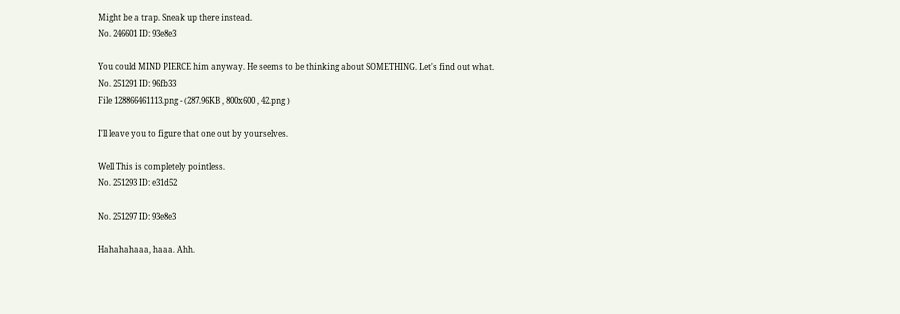Might be a trap. Sneak up there instead.
No. 246601 ID: 93e8e3

You could MIND PIERCE him anyway. He seems to be thinking about SOMETHING. Let's find out what.
No. 251291 ID: 96fb33
File 128866461113.png - (287.96KB , 800x600 , 42.png )

I'll leave you to figure that one out by yourselves.

Well This is completely pointless.
No. 251293 ID: e31d52

No. 251297 ID: 93e8e3

Hahahahaaa, haaa. Ahh.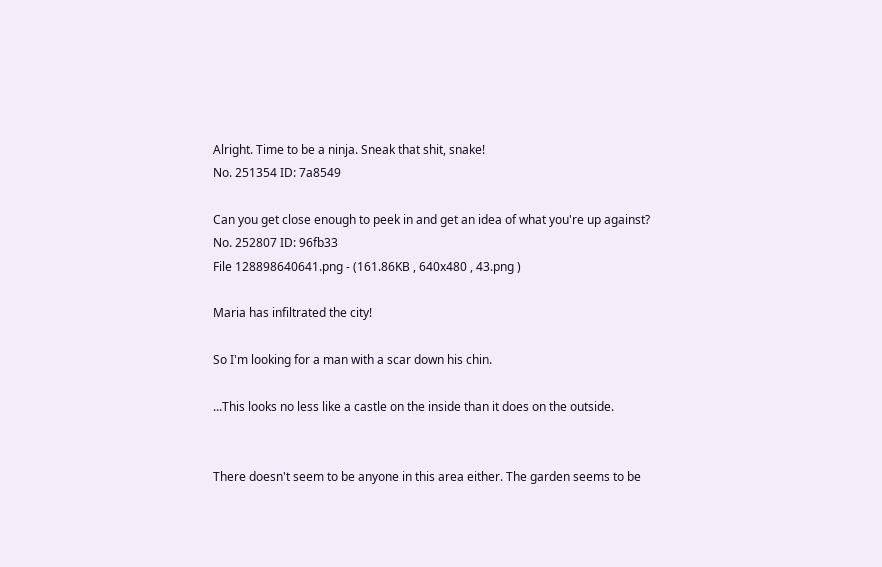Alright. Time to be a ninja. Sneak that shit, snake!
No. 251354 ID: 7a8549

Can you get close enough to peek in and get an idea of what you're up against?
No. 252807 ID: 96fb33
File 128898640641.png - (161.86KB , 640x480 , 43.png )

Maria has infiltrated the city!

So I'm looking for a man with a scar down his chin.

...This looks no less like a castle on the inside than it does on the outside.


There doesn't seem to be anyone in this area either. The garden seems to be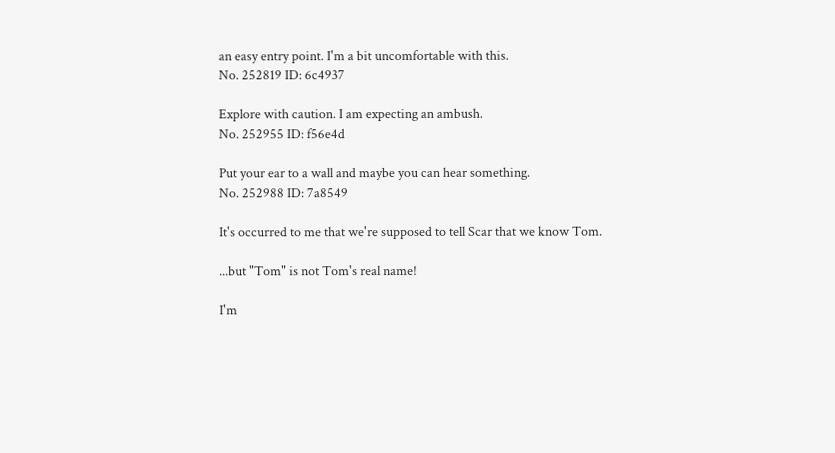an easy entry point. I'm a bit uncomfortable with this.
No. 252819 ID: 6c4937

Explore with caution. I am expecting an ambush.
No. 252955 ID: f56e4d

Put your ear to a wall and maybe you can hear something.
No. 252988 ID: 7a8549

It's occurred to me that we're supposed to tell Scar that we know Tom.

...but "Tom" is not Tom's real name!

I'm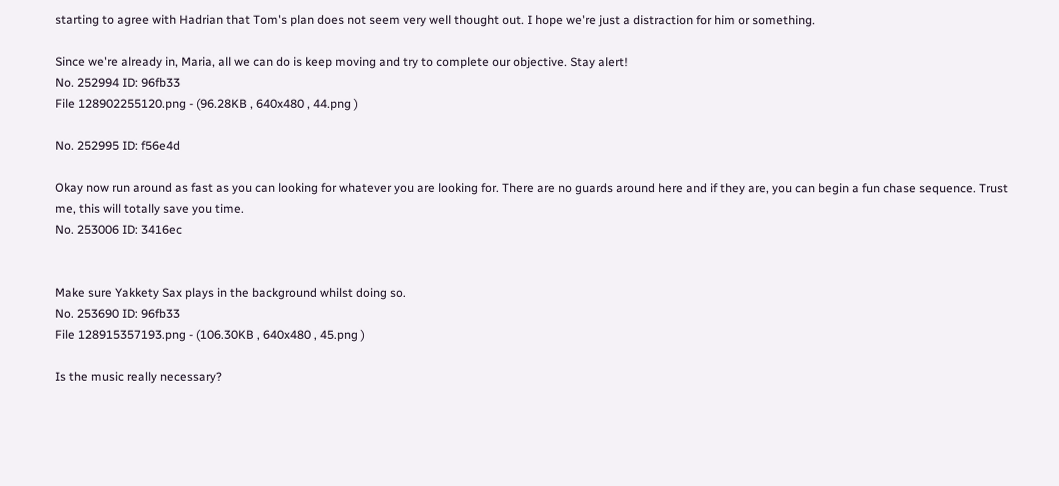starting to agree with Hadrian that Tom's plan does not seem very well thought out. I hope we're just a distraction for him or something.

Since we're already in, Maria, all we can do is keep moving and try to complete our objective. Stay alert!
No. 252994 ID: 96fb33
File 128902255120.png - (96.28KB , 640x480 , 44.png )

No. 252995 ID: f56e4d

Okay now run around as fast as you can looking for whatever you are looking for. There are no guards around here and if they are, you can begin a fun chase sequence. Trust me, this will totally save you time.
No. 253006 ID: 3416ec


Make sure Yakkety Sax plays in the background whilst doing so.
No. 253690 ID: 96fb33
File 128915357193.png - (106.30KB , 640x480 , 45.png )

Is the music really necessary?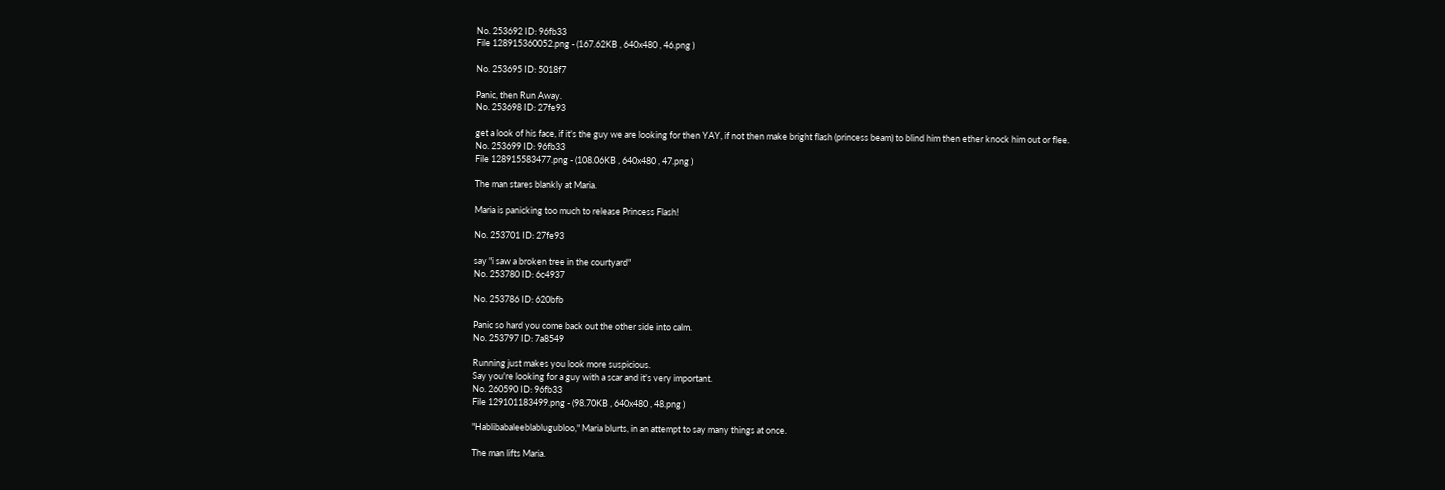No. 253692 ID: 96fb33
File 128915360052.png - (167.62KB , 640x480 , 46.png )

No. 253695 ID: 5018f7

Panic, then Run Away.
No. 253698 ID: 27fe93

get a look of his face, if it's the guy we are looking for then YAY, if not then make bright flash (princess beam) to blind him then ether knock him out or flee.
No. 253699 ID: 96fb33
File 128915583477.png - (108.06KB , 640x480 , 47.png )

The man stares blankly at Maria.

Maria is panicking too much to release Princess Flash!

No. 253701 ID: 27fe93

say "i saw a broken tree in the courtyard"
No. 253780 ID: 6c4937

No. 253786 ID: 620bfb

Panic so hard you come back out the other side into calm.
No. 253797 ID: 7a8549

Running just makes you look more suspicious.
Say you're looking for a guy with a scar and it's very important.
No. 260590 ID: 96fb33
File 129101183499.png - (98.70KB , 640x480 , 48.png )

"Hablibabaleeblablugubloo," Maria blurts, in an attempt to say many things at once.

The man lifts Maria.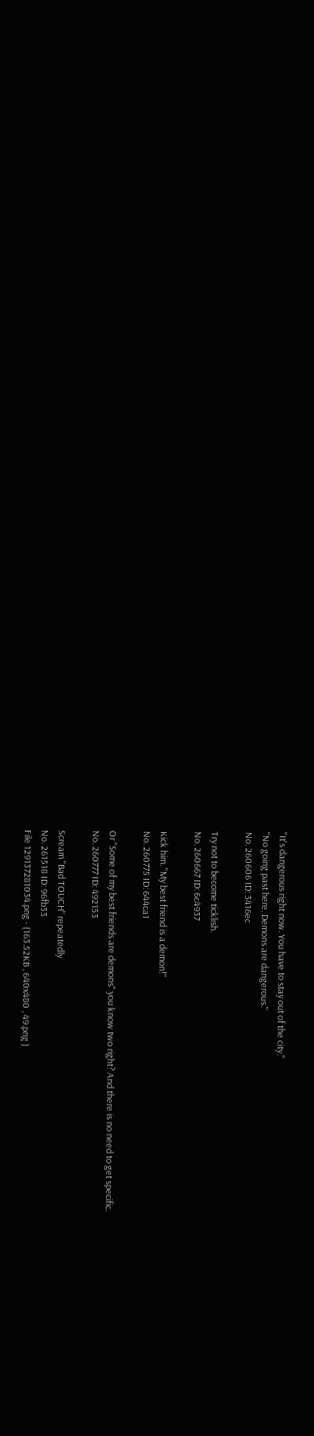"It's dangerous right now. You have to stay out of the city."
"No going past here. Demons are dangerous."
No. 260606 ID: 3416ec

Try not to become ticklish.
No. 260667 ID: 6c4937

Kick him. "My best friend is a demon!"
No. 260775 ID: 644ca1

Or "Some of my best friends are demons" you know two right? And there is no need to get specific.
No. 260777 ID: 492153

Scream "Bad TOUCH" repeatedly
No. 261518 ID: 96fb33
File 129137281034.png - (163.52KB , 640x480 , 49.png )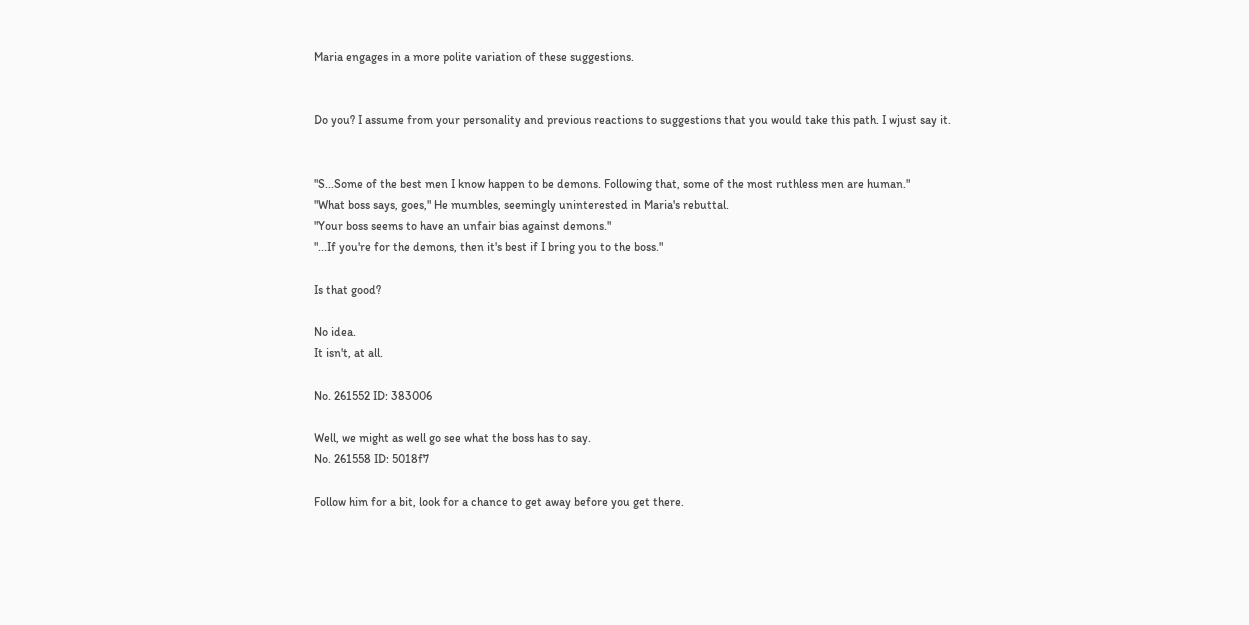Maria engages in a more polite variation of these suggestions.


Do you? I assume from your personality and previous reactions to suggestions that you would take this path. I wjust say it.


"S...Some of the best men I know happen to be demons. Following that, some of the most ruthless men are human."
"What boss says, goes," He mumbles, seemingly uninterested in Maria's rebuttal.
"Your boss seems to have an unfair bias against demons."
"...If you're for the demons, then it's best if I bring you to the boss."

Is that good?

No idea.
It isn't, at all.

No. 261552 ID: 383006

Well, we might as well go see what the boss has to say.
No. 261558 ID: 5018f7

Follow him for a bit, look for a chance to get away before you get there.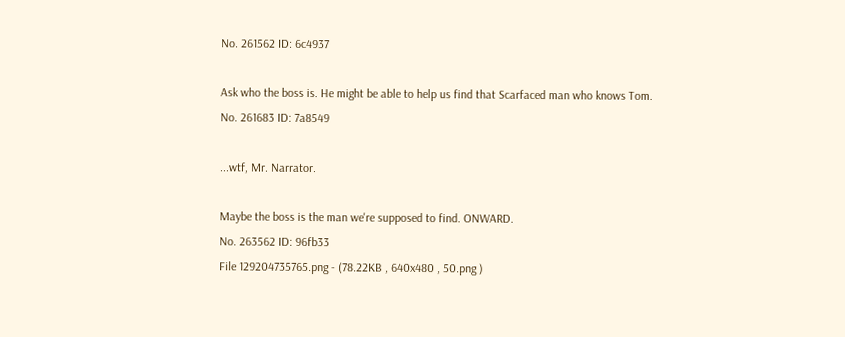No. 261562 ID: 6c4937

Ask who the boss is. He might be able to help us find that Scarfaced man who knows Tom.
No. 261683 ID: 7a8549

...wtf, Mr. Narrator.

Maybe the boss is the man we're supposed to find. ONWARD.
No. 263562 ID: 96fb33
File 129204735765.png - (78.22KB , 640x480 , 50.png )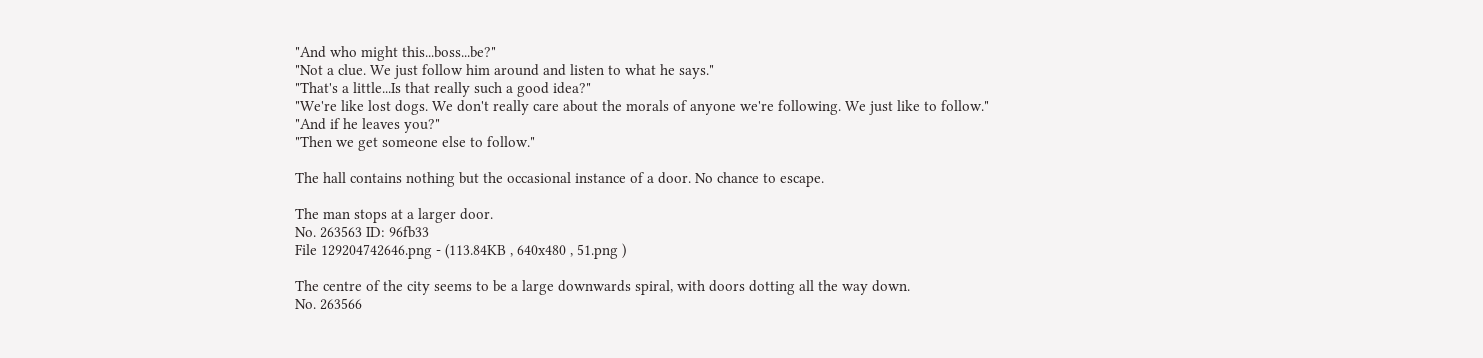"And who might this...boss...be?"
"Not a clue. We just follow him around and listen to what he says."
"That's a little...Is that really such a good idea?"
"We're like lost dogs. We don't really care about the morals of anyone we're following. We just like to follow."
"And if he leaves you?"
"Then we get someone else to follow."

The hall contains nothing but the occasional instance of a door. No chance to escape.

The man stops at a larger door.
No. 263563 ID: 96fb33
File 129204742646.png - (113.84KB , 640x480 , 51.png )

The centre of the city seems to be a large downwards spiral, with doors dotting all the way down.
No. 263566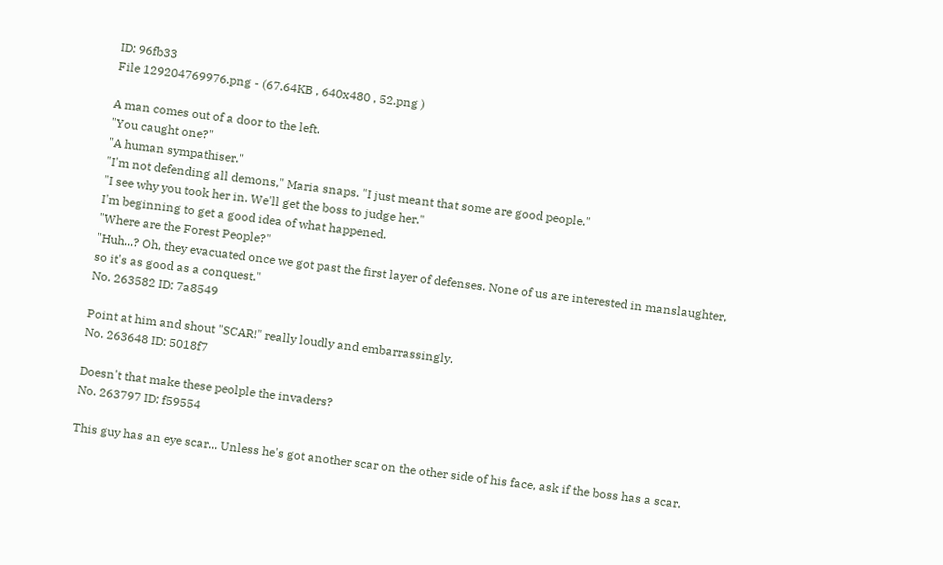ID: 96fb33
File 129204769976.png - (67.64KB , 640x480 , 52.png )

A man comes out of a door to the left.
"You caught one?"
"A human sympathiser."
"I'm not defending all demons," Maria snaps. "I just meant that some are good people."
"I see why you took her in. We'll get the boss to judge her."
I'm beginning to get a good idea of what happened.
"Where are the Forest People?"
"Huh...? Oh, they evacuated once we got past the first layer of defenses. None of us are interested in manslaughter, so it's as good as a conquest."
No. 263582 ID: 7a8549

Point at him and shout "SCAR!" really loudly and embarrassingly.
No. 263648 ID: 5018f7

Doesn't that make these peolple the invaders?
No. 263797 ID: f59554

This guy has an eye scar... Unless he's got another scar on the other side of his face, ask if the boss has a scar.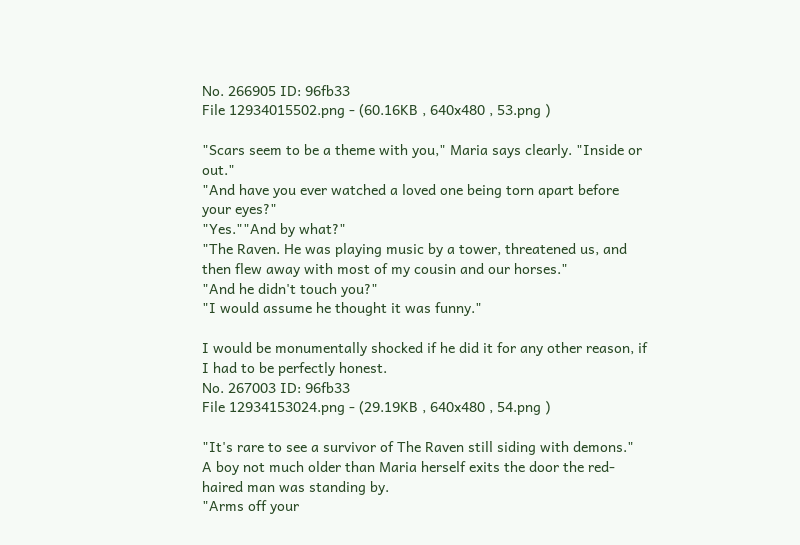No. 266905 ID: 96fb33
File 12934015502.png - (60.16KB , 640x480 , 53.png )

"Scars seem to be a theme with you," Maria says clearly. "Inside or out."
"And have you ever watched a loved one being torn apart before your eyes?"
"Yes.""And by what?"
"The Raven. He was playing music by a tower, threatened us, and then flew away with most of my cousin and our horses."
"And he didn't touch you?"
"I would assume he thought it was funny."

I would be monumentally shocked if he did it for any other reason, if I had to be perfectly honest.
No. 267003 ID: 96fb33
File 12934153024.png - (29.19KB , 640x480 , 54.png )

"It's rare to see a survivor of The Raven still siding with demons."
A boy not much older than Maria herself exits the door the red-haired man was standing by.
"Arms off your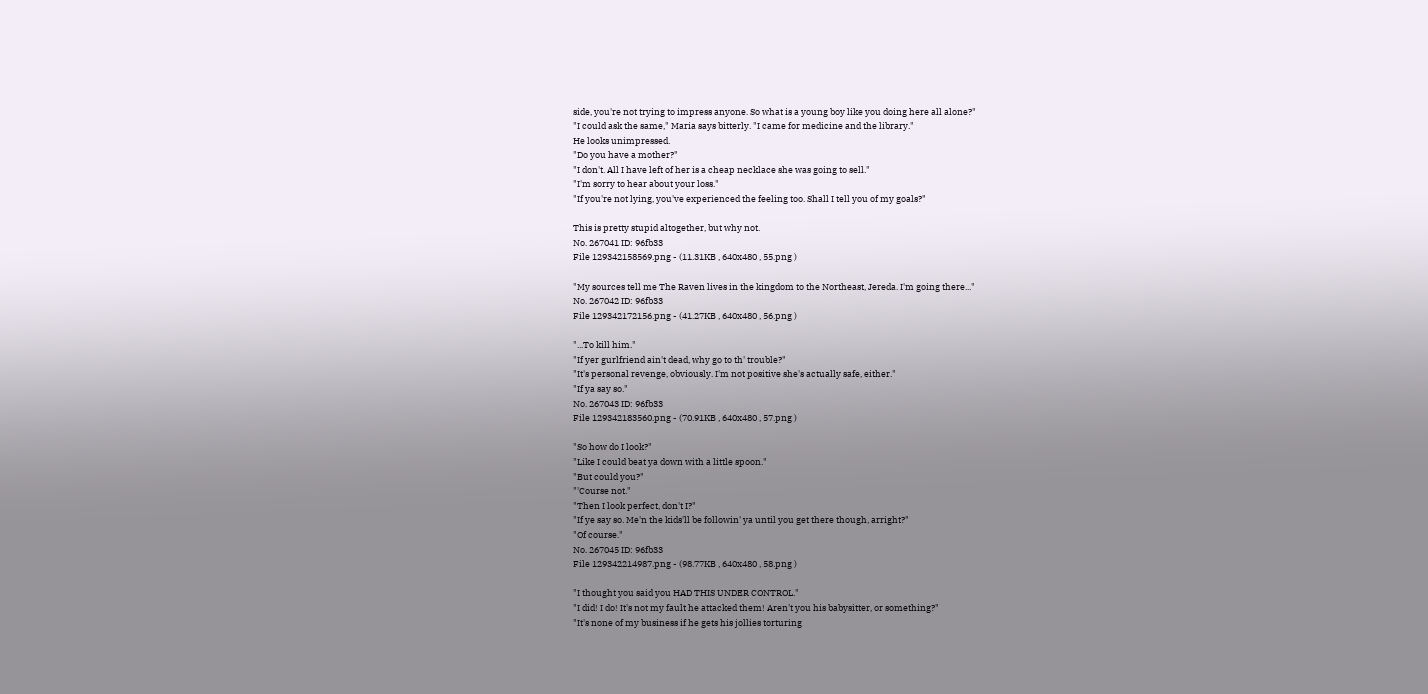side, you're not trying to impress anyone. So what is a young boy like you doing here all alone?"
"I could ask the same," Maria says bitterly. "I came for medicine and the library."
He looks unimpressed.
"Do you have a mother?"
"I don't. All I have left of her is a cheap necklace she was going to sell."
"I'm sorry to hear about your loss."
"If you're not lying, you've experienced the feeling too. Shall I tell you of my goals?"

This is pretty stupid altogether, but why not.
No. 267041 ID: 96fb33
File 129342158569.png - (11.31KB , 640x480 , 55.png )

"My sources tell me The Raven lives in the kingdom to the Northeast, Jereda. I'm going there..."
No. 267042 ID: 96fb33
File 129342172156.png - (41.27KB , 640x480 , 56.png )

"...To kill him."
"If yer gurlfriend ain't dead, why go to th' trouble?"
"It's personal revenge, obviously. I'm not positive she's actually safe, either."
"If ya say so."
No. 267043 ID: 96fb33
File 129342183560.png - (70.91KB , 640x480 , 57.png )

"So how do I look?"
"Like I could beat ya down with a little spoon."
"But could you?"
"'Course not."
"Then I look perfect, don't I?"
"If ye say so. Me'n the kids'll be followin' ya until you get there though, arright?"
"Of course."
No. 267045 ID: 96fb33
File 129342214987.png - (98.77KB , 640x480 , 58.png )

"I thought you said you HAD THIS UNDER CONTROL."
"I did! I do! It's not my fault he attacked them! Aren't you his babysitter, or something?"
"It's none of my business if he gets his jollies torturing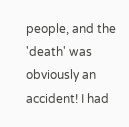people, and the 'death' was obviously an accident! I had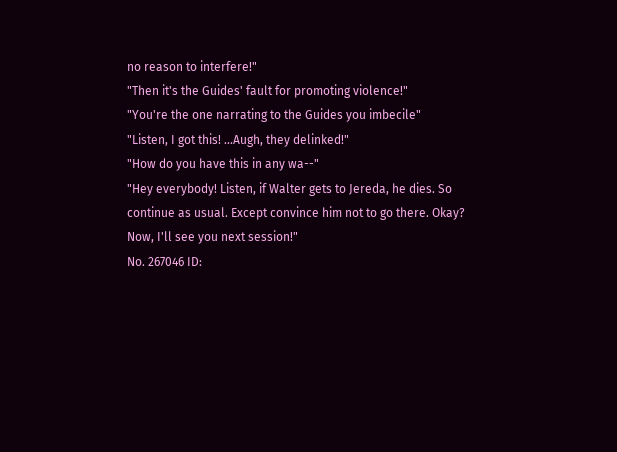no reason to interfere!"
"Then it's the Guides' fault for promoting violence!"
"You're the one narrating to the Guides you imbecile"
"Listen, I got this! ...Augh, they delinked!"
"How do you have this in any wa--"
"Hey everybody! Listen, if Walter gets to Jereda, he dies. So continue as usual. Except convince him not to go there. Okay? Now, I'll see you next session!"
No. 267046 ID: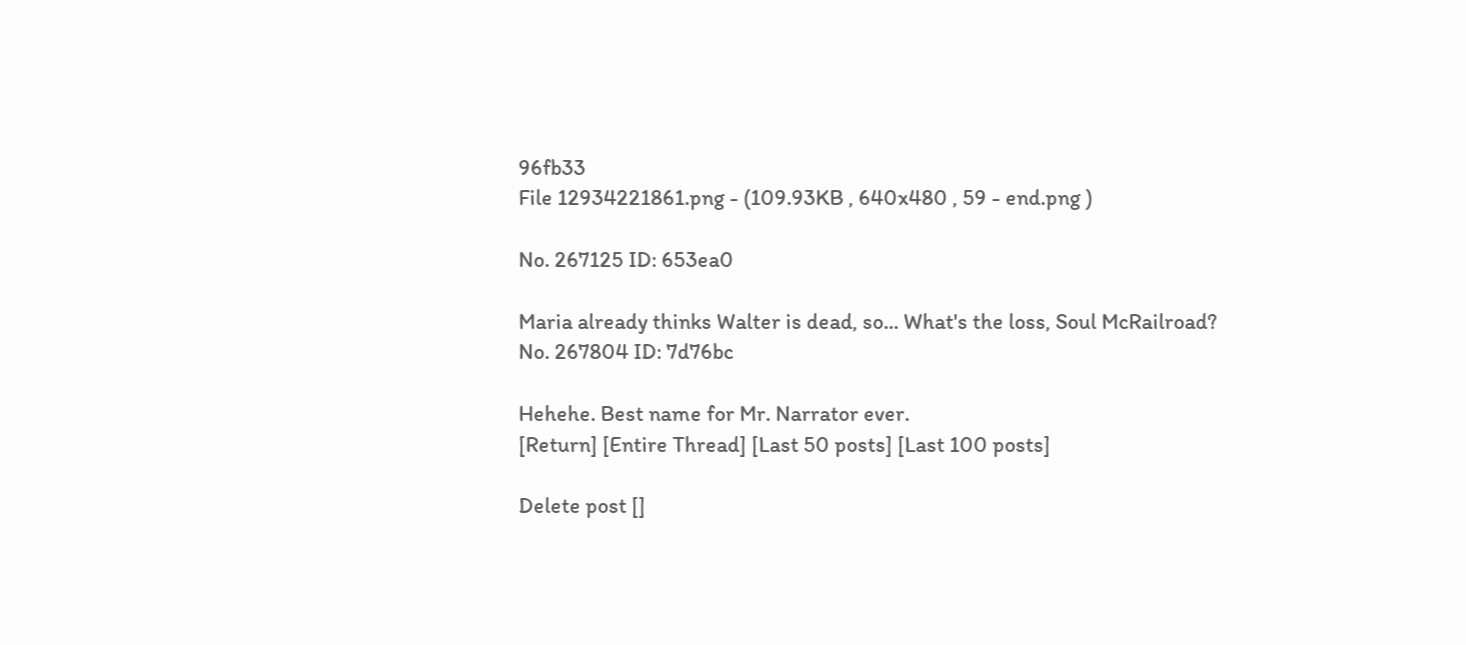96fb33
File 12934221861.png - (109.93KB , 640x480 , 59 - end.png )

No. 267125 ID: 653ea0

Maria already thinks Walter is dead, so... What's the loss, Soul McRailroad?
No. 267804 ID: 7d76bc

Hehehe. Best name for Mr. Narrator ever.
[Return] [Entire Thread] [Last 50 posts] [Last 100 posts]

Delete post []